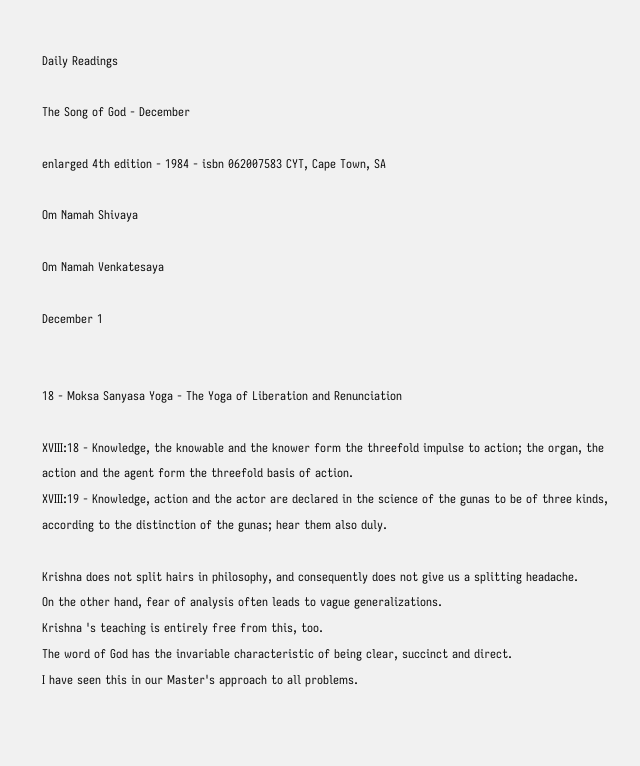Daily Readings

The Song of God - December

enlarged 4th edition - 1984 - isbn 062007583 CYT, Cape Town, SA

Om Namah Shivaya

Om Namah Venkatesaya

December 1


18 - Moksa Sanyasa Yoga - The Yoga of Liberation and Renunciation

XVIII:18 - Knowledge, the knowable and the knower form the threefold impulse to action; the organ, the action and the agent form the threefold basis of action.
XVIII:19 - Knowledge, action and the actor are declared in the science of the gunas to be of three kinds, according to the distinction of the gunas; hear them also duly.

Krishna does not split hairs in philosophy, and consequently does not give us a splitting headache.
On the other hand, fear of analysis often leads to vague generalizations.
Krishna 's teaching is entirely free from this, too.
The word of God has the invariable characteristic of being clear, succinct and direct.
I have seen this in our Master's approach to all problems.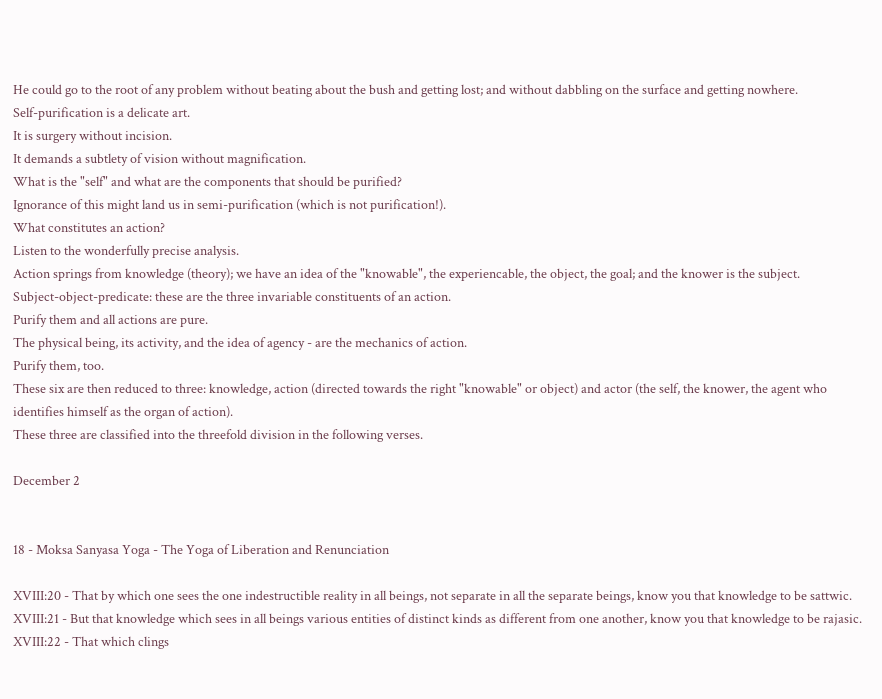He could go to the root of any problem without beating about the bush and getting lost; and without dabbling on the surface and getting nowhere.
Self-purification is a delicate art.
It is surgery without incision.
It demands a subtlety of vision without magnification.
What is the "self" and what are the components that should be purified?
Ignorance of this might land us in semi-purification (which is not purification!).
What constitutes an action?
Listen to the wonderfully precise analysis.
Action springs from knowledge (theory); we have an idea of the "knowable", the experiencable, the object, the goal; and the knower is the subject.
Subject-object-predicate: these are the three invariable constituents of an action.
Purify them and all actions are pure.
The physical being, its activity, and the idea of agency - are the mechanics of action.
Purify them, too.
These six are then reduced to three: knowledge, action (directed towards the right "knowable" or object) and actor (the self, the knower, the agent who identifies himself as the organ of action).
These three are classified into the threefold division in the following verses.

December 2


18 - Moksa Sanyasa Yoga - The Yoga of Liberation and Renunciation

XVIII:20 - That by which one sees the one indestructible reality in all beings, not separate in all the separate beings, know you that knowledge to be sattwic.
XVIII:21 - But that knowledge which sees in all beings various entities of distinct kinds as different from one another, know you that knowledge to be rajasic.
XVIII:22 - That which clings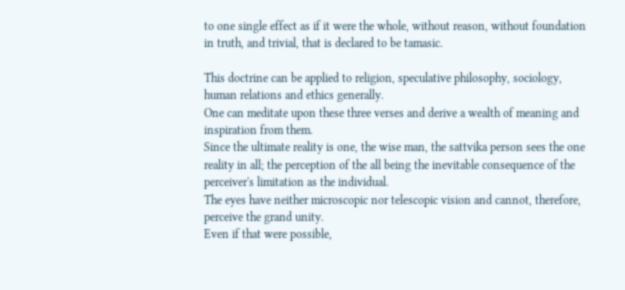to one single effect as if it were the whole, without reason, without foundation in truth, and trivial, that is declared to be tamasic.

This doctrine can be applied to religion, speculative philosophy, sociology, human relations and ethics generally.
One can meditate upon these three verses and derive a wealth of meaning and inspiration from them.
Since the ultimate reality is one, the wise man, the sattvika person sees the one reality in all; the perception of the all being the inevitable consequence of the perceiver's limitation as the individual.
The eyes have neither microscopic nor telescopic vision and cannot, therefore, perceive the grand unity.
Even if that were possible,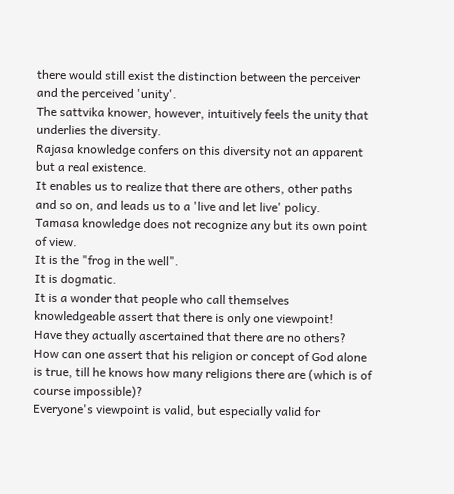there would still exist the distinction between the perceiver and the perceived 'unity'.
The sattvika knower, however, intuitively feels the unity that underlies the diversity.
Rajasa knowledge confers on this diversity not an apparent but a real existence.
It enables us to realize that there are others, other paths and so on, and leads us to a 'live and let live' policy.
Tamasa knowledge does not recognize any but its own point of view.
It is the "frog in the well".
It is dogmatic.
It is a wonder that people who call themselves knowledgeable assert that there is only one viewpoint!
Have they actually ascertained that there are no others?
How can one assert that his religion or concept of God alone is true, till he knows how many religions there are (which is of course impossible)?
Everyone's viewpoint is valid, but especially valid for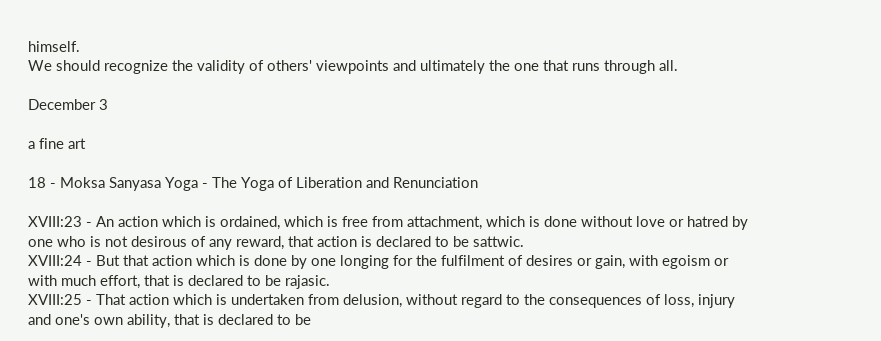himself.
We should recognize the validity of others' viewpoints and ultimately the one that runs through all.

December 3

a fine art

18 - Moksa Sanyasa Yoga - The Yoga of Liberation and Renunciation

XVIII:23 - An action which is ordained, which is free from attachment, which is done without love or hatred by one who is not desirous of any reward, that action is declared to be sattwic.
XVIII:24 - But that action which is done by one longing for the fulfilment of desires or gain, with egoism or with much effort, that is declared to be rajasic.
XVIII:25 - That action which is undertaken from delusion, without regard to the consequences of loss, injury and one's own ability, that is declared to be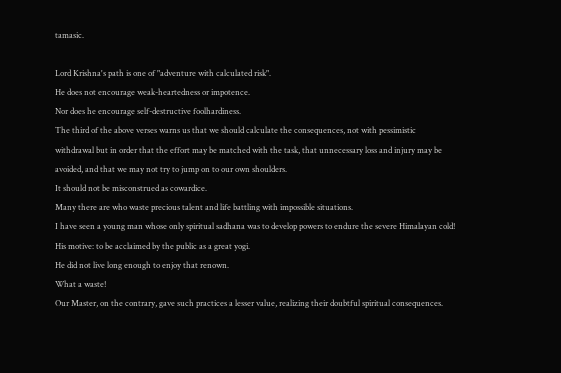tamasic.

Lord Krishna's path is one of "adventure with calculated risk".
He does not encourage weak-heartedness or impotence.
Nor does he encourage self-destructive foolhardiness.
The third of the above verses warns us that we should calculate the consequences, not with pessimistic withdrawal but in order that the effort may be matched with the task, that unnecessary loss and injury may be avoided, and that we may not try to jump on to our own shoulders.
It should not be misconstrued as cowardice.
Many there are who waste precious talent and life battling with impossible situations.
I have seen a young man whose only spiritual sadhana was to develop powers to endure the severe Himalayan cold!
His motive: to be acclaimed by the public as a great yogi.
He did not live long enough to enjoy that renown.
What a waste!
Our Master, on the contrary, gave such practices a lesser value, realizing their doubtful spiritual consequences.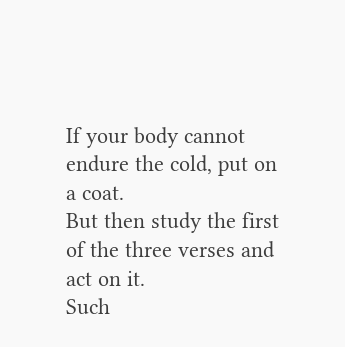If your body cannot endure the cold, put on a coat.
But then study the first of the three verses and act on it.
Such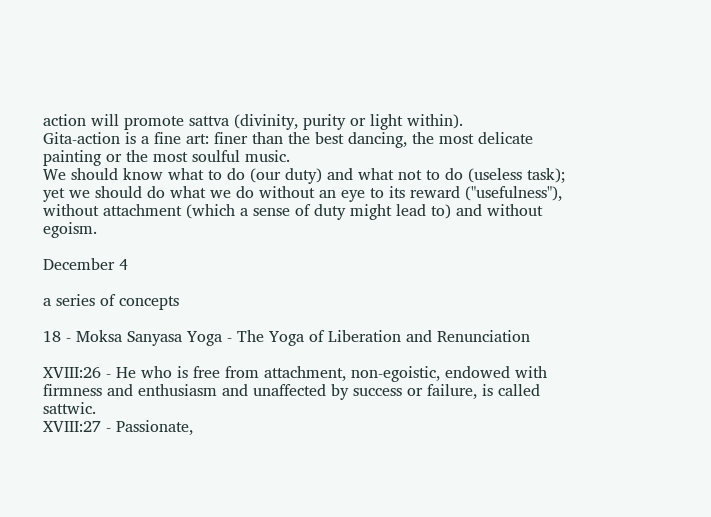action will promote sattva (divinity, purity or light within).
Gita-action is a fine art: finer than the best dancing, the most delicate painting or the most soulful music.
We should know what to do (our duty) and what not to do (useless task); yet we should do what we do without an eye to its reward ("usefulness"), without attachment (which a sense of duty might lead to) and without egoism.

December 4

a series of concepts

18 - Moksa Sanyasa Yoga - The Yoga of Liberation and Renunciation

XVIII:26 - He who is free from attachment, non-egoistic, endowed with firmness and enthusiasm and unaffected by success or failure, is called sattwic.
XVIII:27 - Passionate,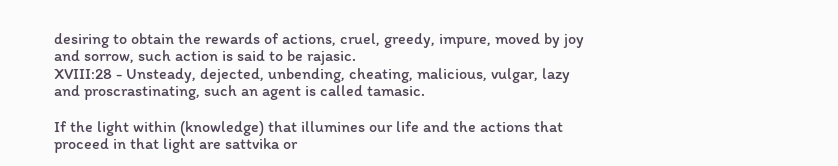desiring to obtain the rewards of actions, cruel, greedy, impure, moved by joy and sorrow, such action is said to be rajasic.
XVIII:28 - Unsteady, dejected, unbending, cheating, malicious, vulgar, lazy and proscrastinating, such an agent is called tamasic.

If the light within (knowledge) that illumines our life and the actions that proceed in that light are sattvika or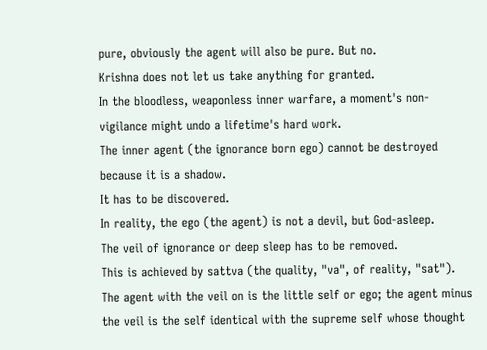pure, obviously the agent will also be pure. But no.
Krishna does not let us take anything for granted.
In the bloodless, weaponless inner warfare, a moment's non-vigilance might undo a lifetime's hard work.
The inner agent (the ignorance born ego) cannot be destroyed because it is a shadow.
It has to be discovered.
In reality, the ego (the agent) is not a devil, but God-asleep.
The veil of ignorance or deep sleep has to be removed.
This is achieved by sattva (the quality, "va", of reality, "sat").
The agent with the veil on is the little self or ego; the agent minus the veil is the self identical with the supreme self whose thought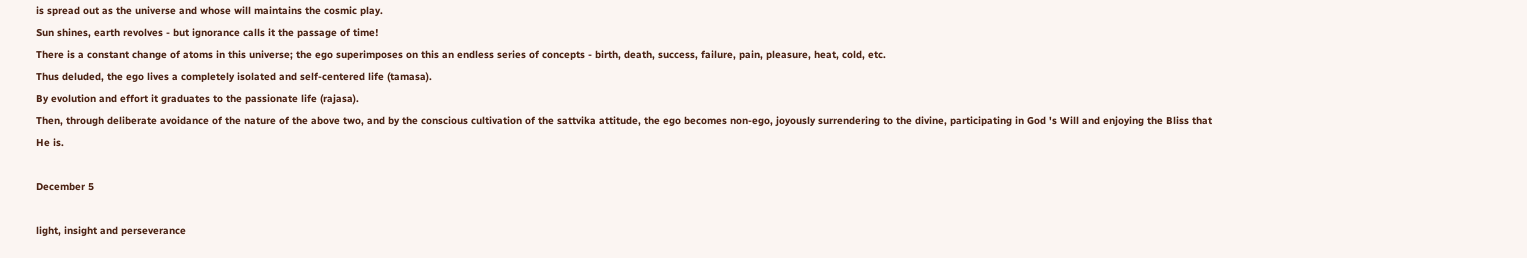is spread out as the universe and whose will maintains the cosmic play.
Sun shines, earth revolves - but ignorance calls it the passage of time!
There is a constant change of atoms in this universe; the ego superimposes on this an endless series of concepts - birth, death, success, failure, pain, pleasure, heat, cold, etc.
Thus deluded, the ego lives a completely isolated and self-centered life (tamasa).
By evolution and effort it graduates to the passionate life (rajasa).
Then, through deliberate avoidance of the nature of the above two, and by the conscious cultivation of the sattvika attitude, the ego becomes non-ego, joyously surrendering to the divine, participating in God 's Will and enjoying the Bliss that He is.

December 5

light, insight and perseverance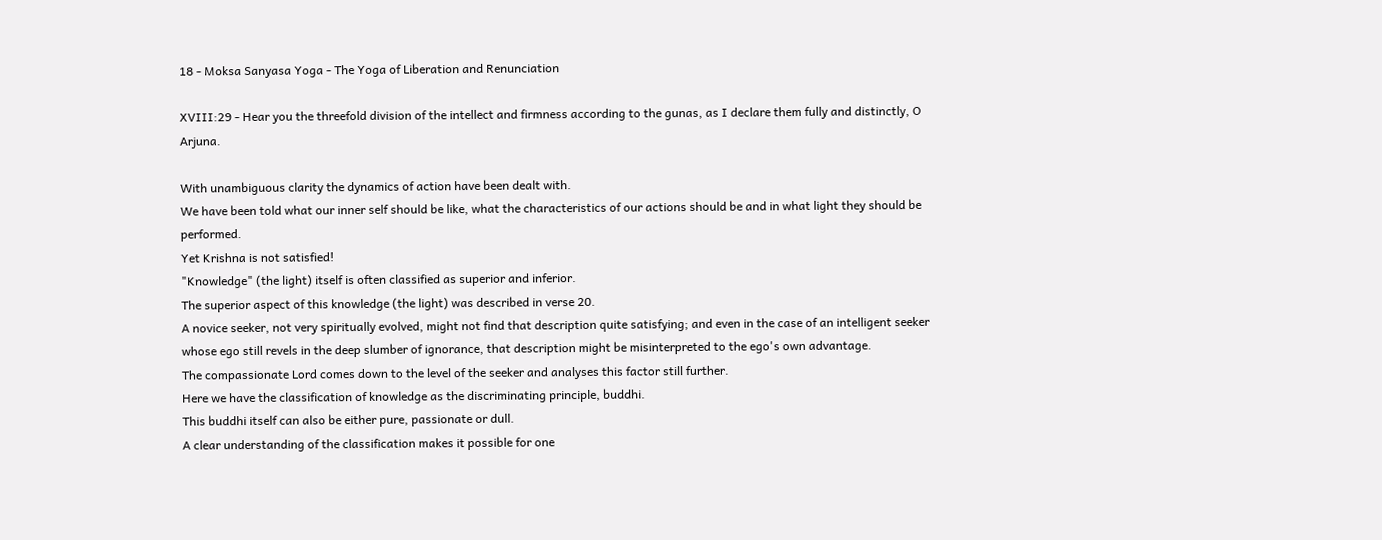18 - Moksa Sanyasa Yoga - The Yoga of Liberation and Renunciation

XVIII:29 - Hear you the threefold division of the intellect and firmness according to the gunas, as I declare them fully and distinctly, O Arjuna.

With unambiguous clarity the dynamics of action have been dealt with.
We have been told what our inner self should be like, what the characteristics of our actions should be and in what light they should be performed.
Yet Krishna is not satisfied!
"Knowledge" (the light) itself is often classified as superior and inferior.
The superior aspect of this knowledge (the light) was described in verse 20.
A novice seeker, not very spiritually evolved, might not find that description quite satisfying; and even in the case of an intelligent seeker whose ego still revels in the deep slumber of ignorance, that description might be misinterpreted to the ego's own advantage.
The compassionate Lord comes down to the level of the seeker and analyses this factor still further.
Here we have the classification of knowledge as the discriminating principle, buddhi.
This buddhi itself can also be either pure, passionate or dull.
A clear understanding of the classification makes it possible for one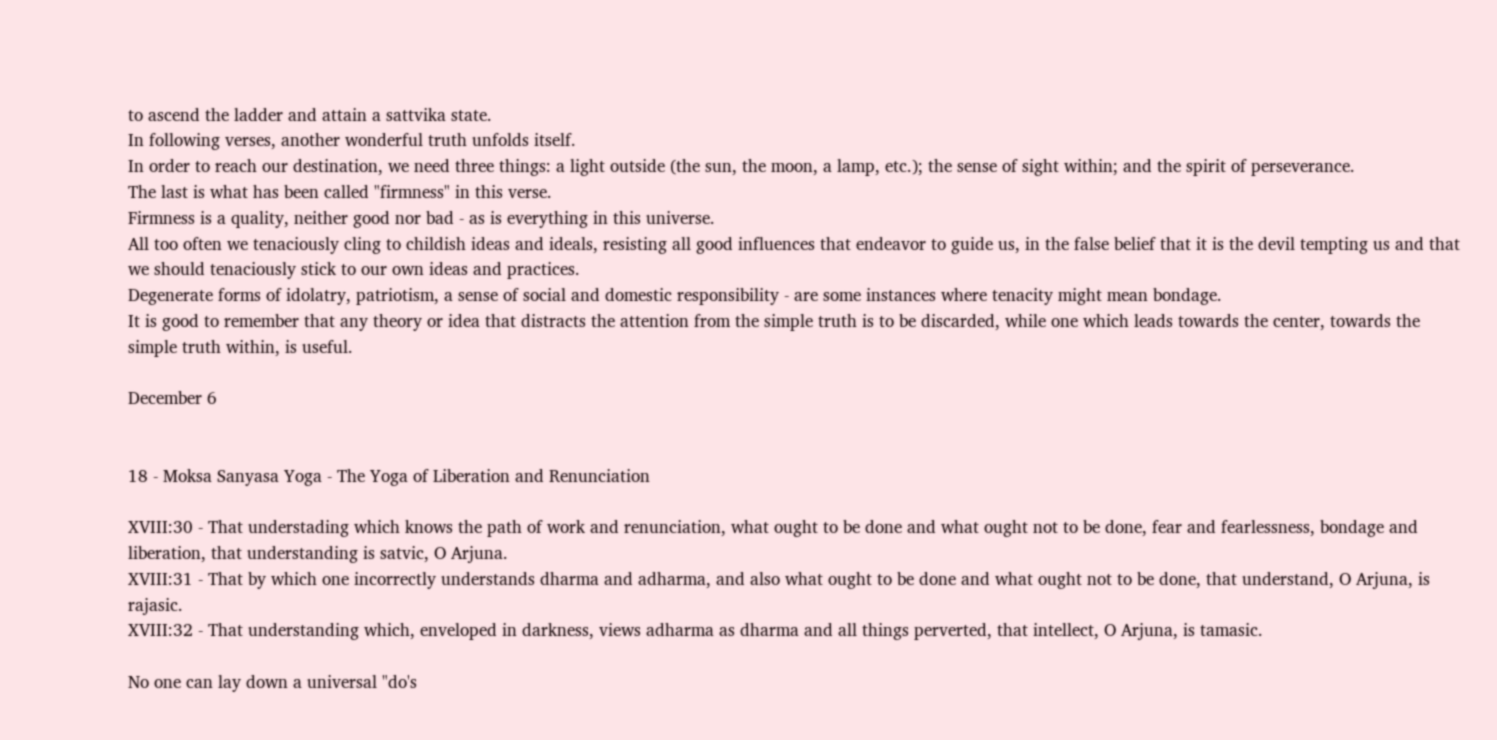to ascend the ladder and attain a sattvika state.
In following verses, another wonderful truth unfolds itself.
In order to reach our destination, we need three things: a light outside (the sun, the moon, a lamp, etc.); the sense of sight within; and the spirit of perseverance.
The last is what has been called "firmness" in this verse.
Firmness is a quality, neither good nor bad - as is everything in this universe.
All too often we tenaciously cling to childish ideas and ideals, resisting all good influences that endeavor to guide us, in the false belief that it is the devil tempting us and that we should tenaciously stick to our own ideas and practices.
Degenerate forms of idolatry, patriotism, a sense of social and domestic responsibility - are some instances where tenacity might mean bondage.
It is good to remember that any theory or idea that distracts the attention from the simple truth is to be discarded, while one which leads towards the center, towards the simple truth within, is useful.

December 6


18 - Moksa Sanyasa Yoga - The Yoga of Liberation and Renunciation

XVIII:30 - That understading which knows the path of work and renunciation, what ought to be done and what ought not to be done, fear and fearlessness, bondage and liberation, that understanding is satvic, O Arjuna.
XVIII:31 - That by which one incorrectly understands dharma and adharma, and also what ought to be done and what ought not to be done, that understand, O Arjuna, is rajasic.
XVIII:32 - That understanding which, enveloped in darkness, views adharma as dharma and all things perverted, that intellect, O Arjuna, is tamasic.

No one can lay down a universal "do's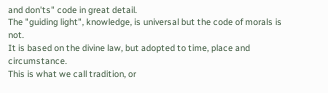and don'ts" code in great detail.
The "guiding light", knowledge, is universal but the code of morals is not.
It is based on the divine law, but adopted to time, place and circumstance.
This is what we call tradition, or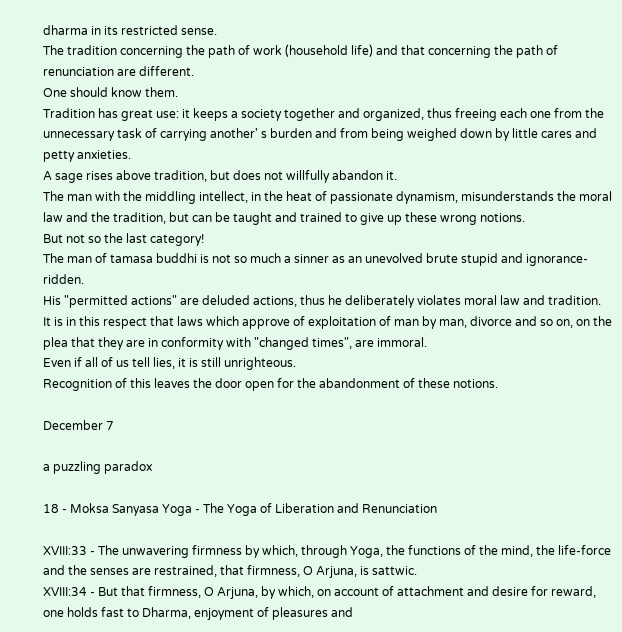dharma in its restricted sense.
The tradition concerning the path of work (household life) and that concerning the path of renunciation are different.
One should know them.
Tradition has great use: it keeps a society together and organized, thus freeing each one from the unnecessary task of carrying another' s burden and from being weighed down by little cares and petty anxieties.
A sage rises above tradition, but does not willfully abandon it.
The man with the middling intellect, in the heat of passionate dynamism, misunderstands the moral law and the tradition, but can be taught and trained to give up these wrong notions.
But not so the last category!
The man of tamasa buddhi is not so much a sinner as an unevolved brute stupid and ignorance-ridden.
His "permitted actions" are deluded actions, thus he deliberately violates moral law and tradition.
It is in this respect that laws which approve of exploitation of man by man, divorce and so on, on the plea that they are in conformity with "changed times", are immoral.
Even if all of us tell lies, it is still unrighteous.
Recognition of this leaves the door open for the abandonment of these notions.

December 7

a puzzling paradox

18 - Moksa Sanyasa Yoga - The Yoga of Liberation and Renunciation

XVIII:33 - The unwavering firmness by which, through Yoga, the functions of the mind, the life-force and the senses are restrained, that firmness, O Arjuna, is sattwic.
XVIII:34 - But that firmness, O Arjuna, by which, on account of attachment and desire for reward, one holds fast to Dharma, enjoyment of pleasures and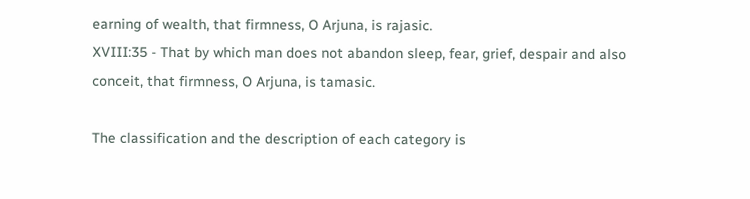earning of wealth, that firmness, O Arjuna, is rajasic.
XVIII:35 - That by which man does not abandon sleep, fear, grief, despair and also conceit, that firmness, O Arjuna, is tamasic.

The classification and the description of each category is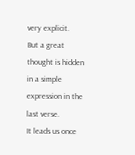very explicit.
But a great thought is hidden in a simple expression in the last verse.
It leads us once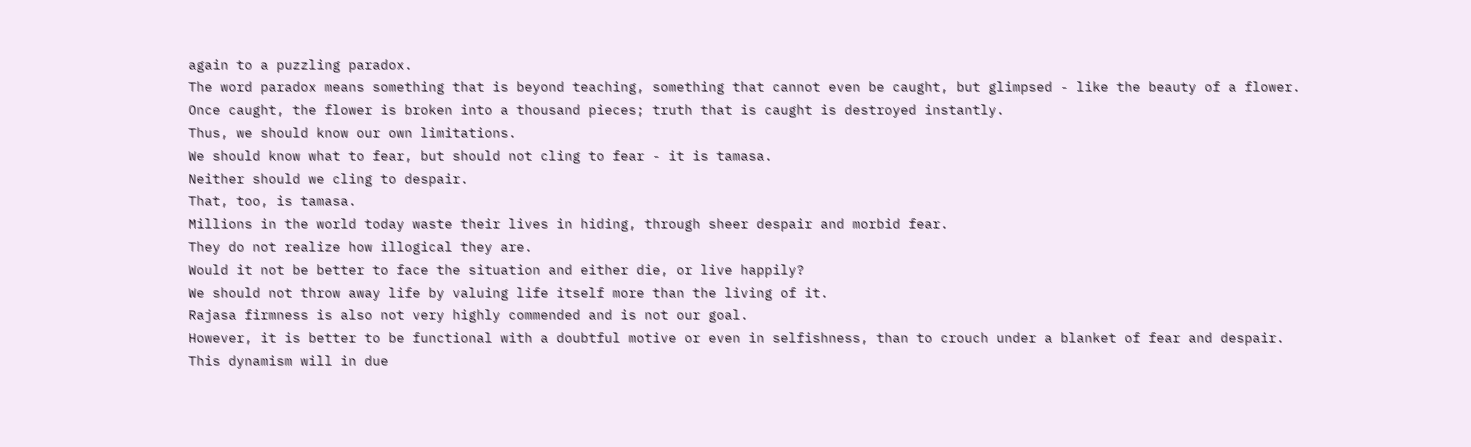again to a puzzling paradox.
The word paradox means something that is beyond teaching, something that cannot even be caught, but glimpsed - like the beauty of a flower.
Once caught, the flower is broken into a thousand pieces; truth that is caught is destroyed instantly.
Thus, we should know our own limitations.
We should know what to fear, but should not cling to fear - it is tamasa.
Neither should we cling to despair.
That, too, is tamasa.
Millions in the world today waste their lives in hiding, through sheer despair and morbid fear.
They do not realize how illogical they are.
Would it not be better to face the situation and either die, or live happily?
We should not throw away life by valuing life itself more than the living of it.
Rajasa firmness is also not very highly commended and is not our goal.
However, it is better to be functional with a doubtful motive or even in selfishness, than to crouch under a blanket of fear and despair.
This dynamism will in due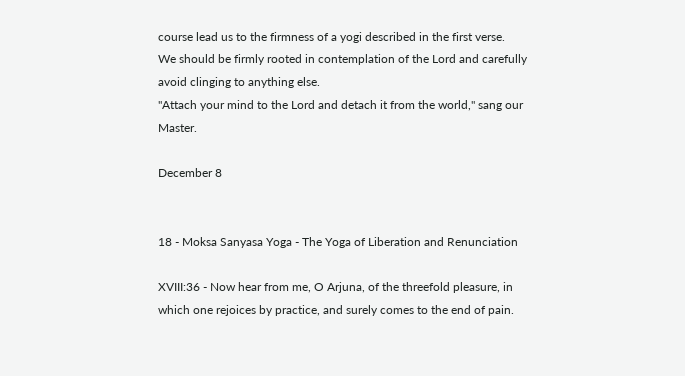course lead us to the firmness of a yogi described in the first verse.
We should be firmly rooted in contemplation of the Lord and carefully avoid clinging to anything else.
"Attach your mind to the Lord and detach it from the world," sang our Master.

December 8


18 - Moksa Sanyasa Yoga - The Yoga of Liberation and Renunciation

XVIII:36 - Now hear from me, O Arjuna, of the threefold pleasure, in which one rejoices by practice, and surely comes to the end of pain.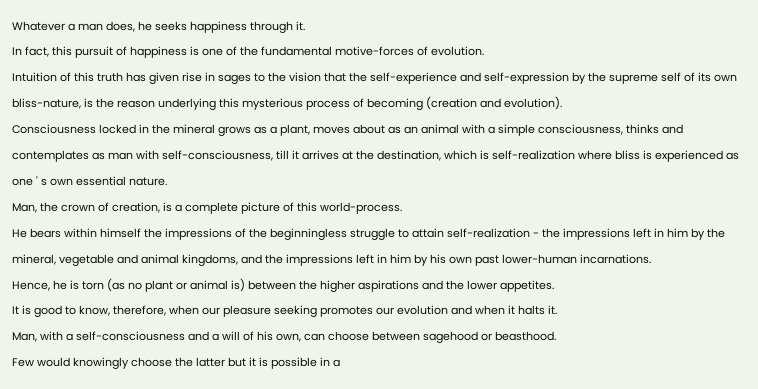Whatever a man does, he seeks happiness through it.
In fact, this pursuit of happiness is one of the fundamental motive-forces of evolution.
Intuition of this truth has given rise in sages to the vision that the self-experience and self-expression by the supreme self of its own bliss-nature, is the reason underlying this mysterious process of becoming (creation and evolution).
Consciousness locked in the mineral grows as a plant, moves about as an animal with a simple consciousness, thinks and contemplates as man with self-consciousness, till it arrives at the destination, which is self-realization where bliss is experienced as one ' s own essential nature.
Man, the crown of creation, is a complete picture of this world-process.
He bears within himself the impressions of the beginningless struggle to attain self-realization - the impressions left in him by the mineral, vegetable and animal kingdoms, and the impressions left in him by his own past lower-human incarnations.
Hence, he is torn (as no plant or animal is) between the higher aspirations and the lower appetites.
It is good to know, therefore, when our pleasure seeking promotes our evolution and when it halts it.
Man, with a self-consciousness and a will of his own, can choose between sagehood or beasthood.
Few would knowingly choose the latter but it is possible in a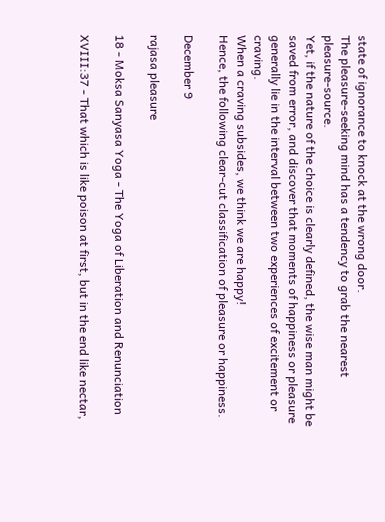state of ignorance to knock at the wrong door.
The pleasure-seeking mind has a tendency to grab the nearest pleasure-source.
Yet, if the nature of the choice is clearly defined, the wise man might be saved from error, and discover that moments of happiness or pleasure generally lie in the interval between two experiences of excitement or craving.
When a craving subsides, we think we are happy!
Hence, the following clear-cut classification of pleasure or happiness.

December 9

rajasa pleasure

18 - Moksa Sanyasa Yoga - The Yoga of Liberation and Renunciation

XVIII:37 - That which is like poison at first, but in the end like nectar,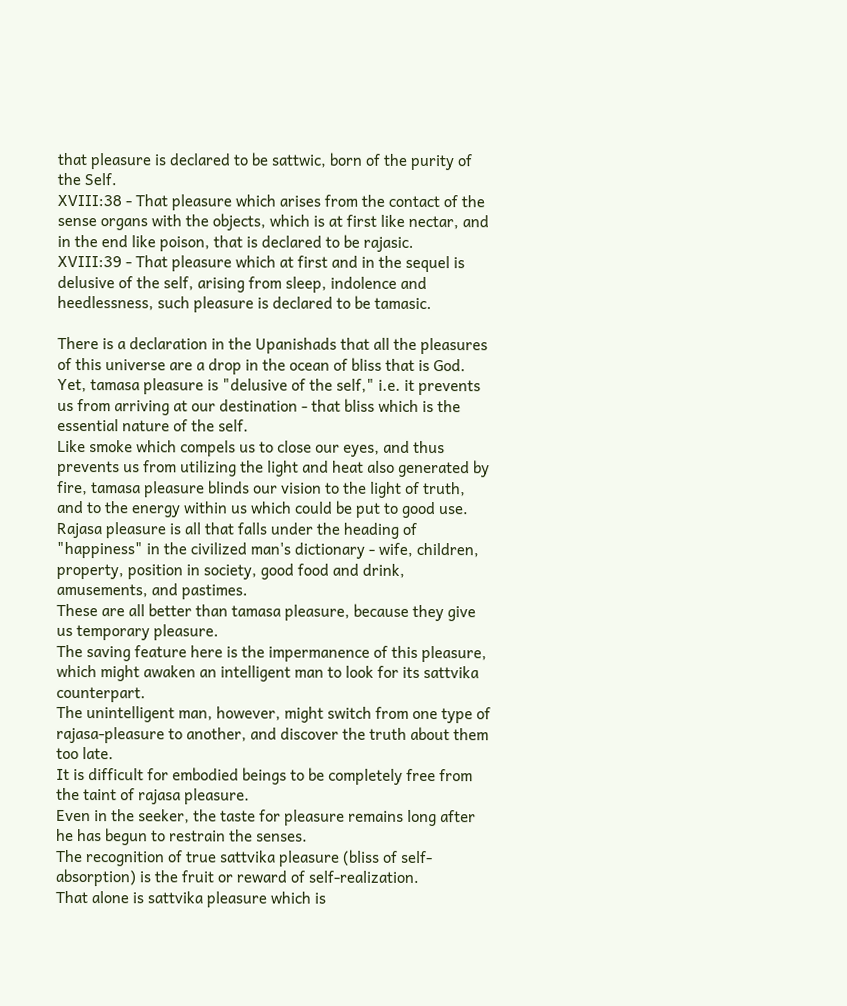that pleasure is declared to be sattwic, born of the purity of the Self.
XVIII:38 - That pleasure which arises from the contact of the sense organs with the objects, which is at first like nectar, and in the end like poison, that is declared to be rajasic.
XVIII:39 - That pleasure which at first and in the sequel is delusive of the self, arising from sleep, indolence and heedlessness, such pleasure is declared to be tamasic.

There is a declaration in the Upanishads that all the pleasures of this universe are a drop in the ocean of bliss that is God.
Yet, tamasa pleasure is "delusive of the self," i.e. it prevents us from arriving at our destination - that bliss which is the essential nature of the self.
Like smoke which compels us to close our eyes, and thus prevents us from utilizing the light and heat also generated by fire, tamasa pleasure blinds our vision to the light of truth, and to the energy within us which could be put to good use.
Rajasa pleasure is all that falls under the heading of "happiness" in the civilized man's dictionary - wife, children, property, position in society, good food and drink, amusements, and pastimes.
These are all better than tamasa pleasure, because they give us temporary pleasure.
The saving feature here is the impermanence of this pleasure, which might awaken an intelligent man to look for its sattvika counterpart.
The unintelligent man, however, might switch from one type of rajasa-pleasure to another, and discover the truth about them too late.
It is difficult for embodied beings to be completely free from the taint of rajasa pleasure.
Even in the seeker, the taste for pleasure remains long after he has begun to restrain the senses.
The recognition of true sattvika pleasure (bliss of self-absorption) is the fruit or reward of self-realization.
That alone is sattvika pleasure which is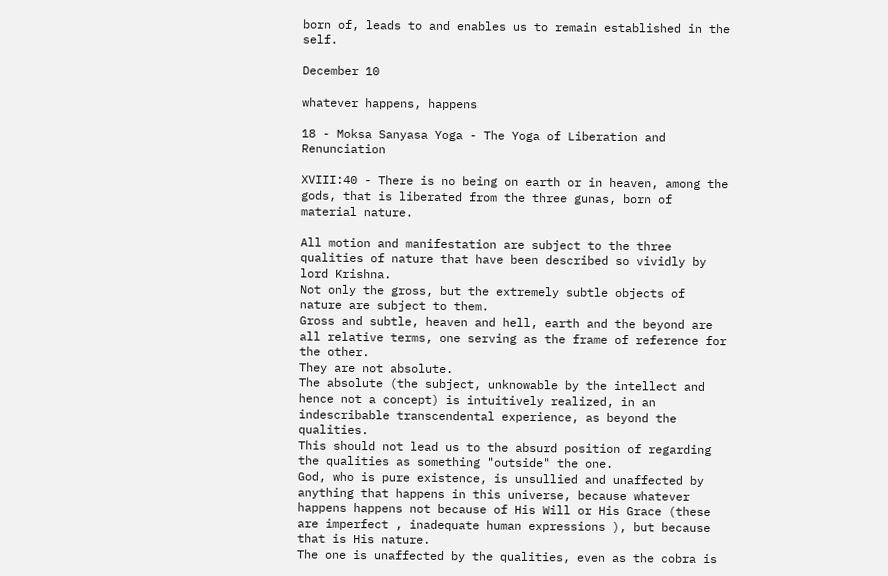born of, leads to and enables us to remain established in the self.

December 10

whatever happens, happens

18 - Moksa Sanyasa Yoga - The Yoga of Liberation and Renunciation

XVIII:40 - There is no being on earth or in heaven, among the gods, that is liberated from the three gunas, born of material nature.

All motion and manifestation are subject to the three qualities of nature that have been described so vividly by lord Krishna.
Not only the gross, but the extremely subtle objects of nature are subject to them.
Gross and subtle, heaven and hell, earth and the beyond are all relative terms, one serving as the frame of reference for the other.
They are not absolute.
The absolute (the subject, unknowable by the intellect and hence not a concept) is intuitively realized, in an indescribable transcendental experience, as beyond the qualities.
This should not lead us to the absurd position of regarding the qualities as something "outside" the one.
God, who is pure existence, is unsullied and unaffected by anything that happens in this universe, because whatever happens happens not because of His Will or His Grace (these are imperfect , inadequate human expressions ), but because that is His nature.
The one is unaffected by the qualities, even as the cobra is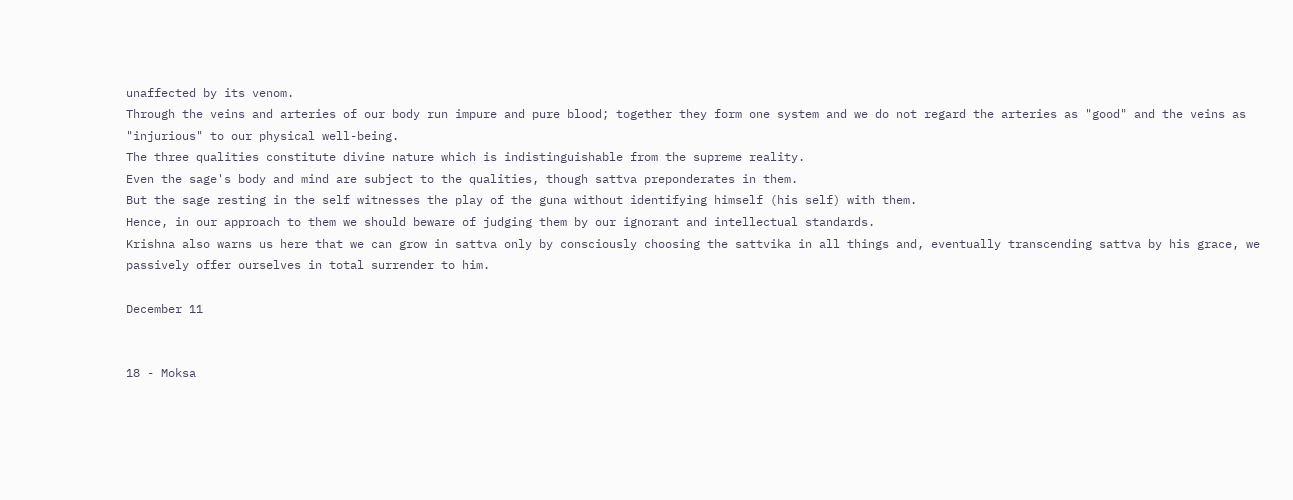unaffected by its venom.
Through the veins and arteries of our body run impure and pure blood; together they form one system and we do not regard the arteries as "good" and the veins as "injurious" to our physical well-being.
The three qualities constitute divine nature which is indistinguishable from the supreme reality.
Even the sage's body and mind are subject to the qualities, though sattva preponderates in them.
But the sage resting in the self witnesses the play of the guna without identifying himself (his self) with them.
Hence, in our approach to them we should beware of judging them by our ignorant and intellectual standards.
Krishna also warns us here that we can grow in sattva only by consciously choosing the sattvika in all things and, eventually transcending sattva by his grace, we passively offer ourselves in total surrender to him.

December 11


18 - Moksa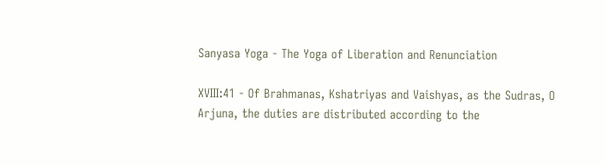Sanyasa Yoga - The Yoga of Liberation and Renunciation

XVIII:41 - Of Brahmanas, Kshatriyas and Vaishyas, as the Sudras, O Arjuna, the duties are distributed according to the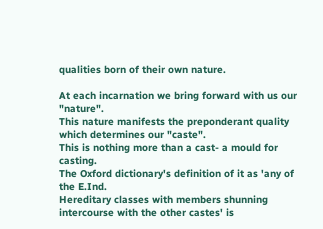qualities born of their own nature.

At each incarnation we bring forward with us our "nature".
This nature manifests the preponderant quality which determines our "caste".
This is nothing more than a cast- a mould for casting.
The Oxford dictionary's definition of it as 'any of the E.Ind.
Hereditary classes with members shunning intercourse with the other castes' is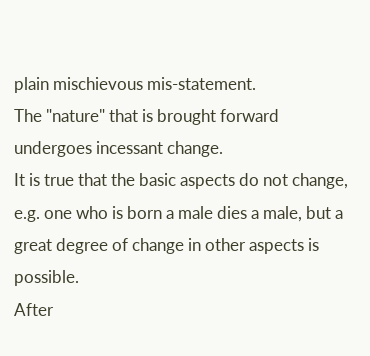plain mischievous mis-statement.
The "nature" that is brought forward undergoes incessant change.
It is true that the basic aspects do not change, e.g. one who is born a male dies a male, but a great degree of change in other aspects is possible.
After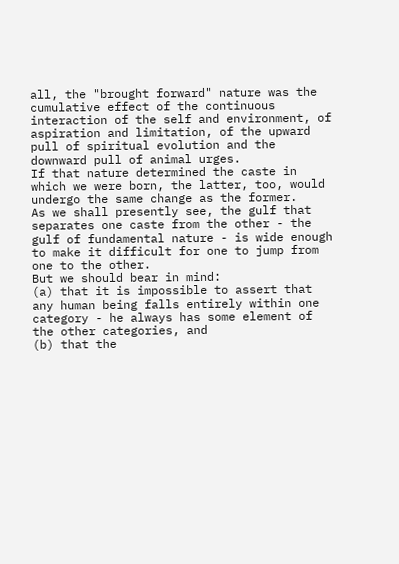all, the "brought forward" nature was the cumulative effect of the continuous interaction of the self and environment, of aspiration and limitation, of the upward pull of spiritual evolution and the downward pull of animal urges.
If that nature determined the caste in which we were born, the latter, too, would undergo the same change as the former.
As we shall presently see, the gulf that separates one caste from the other - the gulf of fundamental nature - is wide enough to make it difficult for one to jump from one to the other.
But we should bear in mind:
(a) that it is impossible to assert that any human being falls entirely within one category - he always has some element of the other categories, and
(b) that the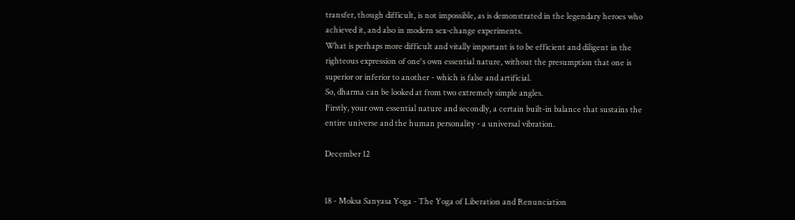transfer, though difficult, is not impossible, as is demonstrated in the legendary heroes who achieved it, and also in modern sex-change experiments.
What is perhaps more difficult and vitally important is to be efficient and diligent in the righteous expression of one's own essential nature, without the presumption that one is superior or inferior to another - which is false and artificial.
So, dharma can be looked at from two extremely simple angles.
Firstly, your own essential nature and secondly, a certain built-in balance that sustains the entire universe and the human personality - a universal vibration.

December 12


18 - Moksa Sanyasa Yoga - The Yoga of Liberation and Renunciation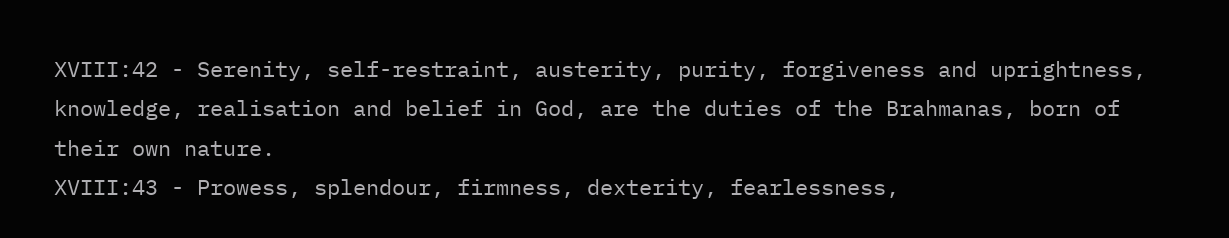XVIII:42 - Serenity, self-restraint, austerity, purity, forgiveness and uprightness, knowledge, realisation and belief in God, are the duties of the Brahmanas, born of their own nature.
XVIII:43 - Prowess, splendour, firmness, dexterity, fearlessness,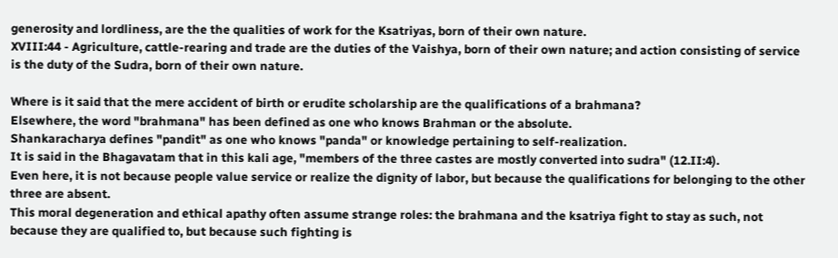generosity and lordliness, are the the qualities of work for the Ksatriyas, born of their own nature.
XVIII:44 - Agriculture, cattle-rearing and trade are the duties of the Vaishya, born of their own nature; and action consisting of service is the duty of the Sudra, born of their own nature.

Where is it said that the mere accident of birth or erudite scholarship are the qualifications of a brahmana?
Elsewhere, the word "brahmana" has been defined as one who knows Brahman or the absolute.
Shankaracharya defines "pandit" as one who knows "panda" or knowledge pertaining to self-realization.
It is said in the Bhagavatam that in this kali age, "members of the three castes are mostly converted into sudra" (12.II:4).
Even here, it is not because people value service or realize the dignity of labor, but because the qualifications for belonging to the other three are absent.
This moral degeneration and ethical apathy often assume strange roles: the brahmana and the ksatriya fight to stay as such, not because they are qualified to, but because such fighting is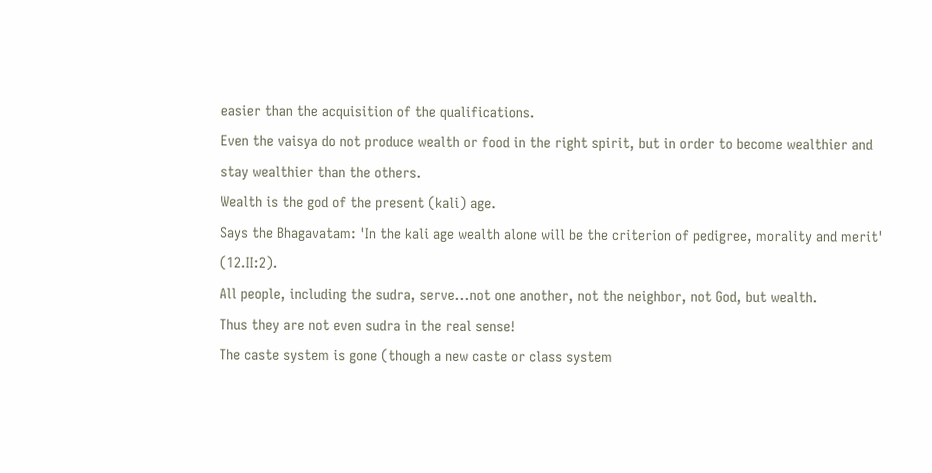easier than the acquisition of the qualifications.
Even the vaisya do not produce wealth or food in the right spirit, but in order to become wealthier and stay wealthier than the others.
Wealth is the god of the present (kali) age.
Says the Bhagavatam: 'In the kali age wealth alone will be the criterion of pedigree, morality and merit' (12.II:2).
All people, including the sudra, serve...not one another, not the neighbor, not God, but wealth.
Thus they are not even sudra in the real sense!
The caste system is gone (though a new caste or class system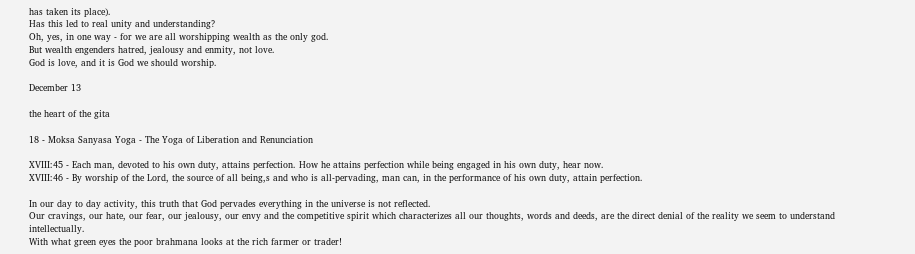has taken its place).
Has this led to real unity and understanding?
Oh, yes, in one way - for we are all worshipping wealth as the only god.
But wealth engenders hatred, jealousy and enmity, not love.
God is love, and it is God we should worship.

December 13

the heart of the gita

18 - Moksa Sanyasa Yoga - The Yoga of Liberation and Renunciation

XVIII:45 - Each man, devoted to his own duty, attains perfection. How he attains perfection while being engaged in his own duty, hear now.
XVIII:46 - By worship of the Lord, the source of all being,s and who is all-pervading, man can, in the performance of his own duty, attain perfection.

In our day to day activity, this truth that God pervades everything in the universe is not reflected.
Our cravings, our hate, our fear, our jealousy, our envy and the competitive spirit which characterizes all our thoughts, words and deeds, are the direct denial of the reality we seem to understand intellectually.
With what green eyes the poor brahmana looks at the rich farmer or trader!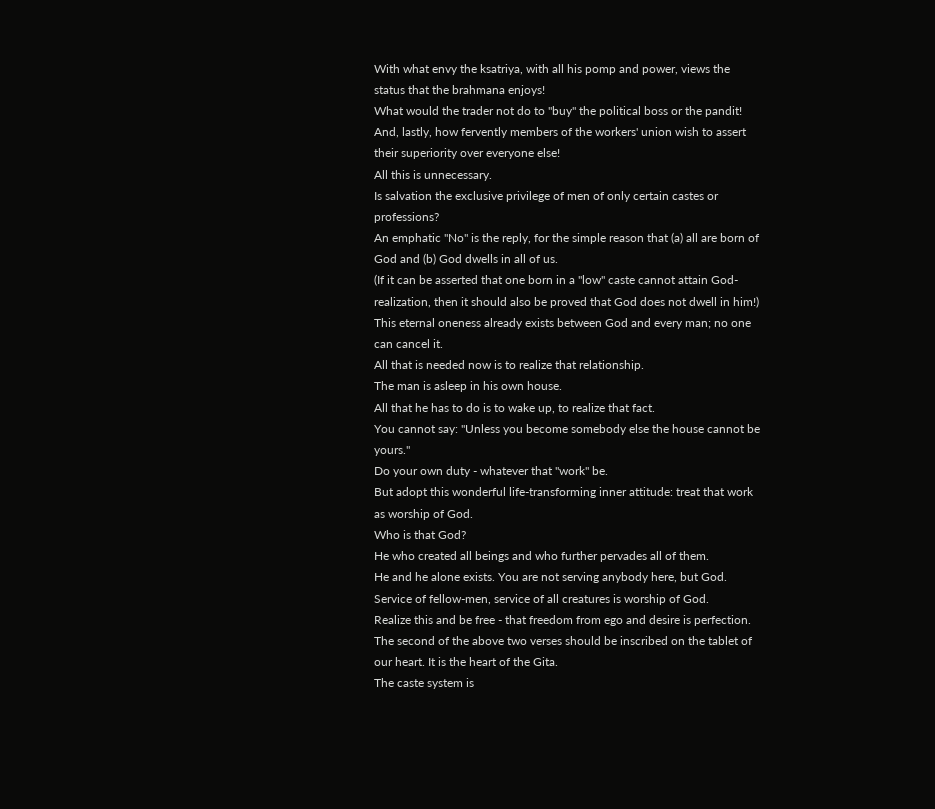With what envy the ksatriya, with all his pomp and power, views the status that the brahmana enjoys!
What would the trader not do to "buy" the political boss or the pandit!
And, lastly, how fervently members of the workers' union wish to assert their superiority over everyone else!
All this is unnecessary.
Is salvation the exclusive privilege of men of only certain castes or professions?
An emphatic "No" is the reply, for the simple reason that (a) all are born of God and (b) God dwells in all of us.
(If it can be asserted that one born in a "low" caste cannot attain God-realization, then it should also be proved that God does not dwell in him!)
This eternal oneness already exists between God and every man; no one can cancel it.
All that is needed now is to realize that relationship.
The man is asleep in his own house.
All that he has to do is to wake up, to realize that fact.
You cannot say: "Unless you become somebody else the house cannot be yours."
Do your own duty - whatever that "work" be.
But adopt this wonderful life-transforming inner attitude: treat that work as worship of God.
Who is that God?
He who created all beings and who further pervades all of them.
He and he alone exists. You are not serving anybody here, but God.
Service of fellow-men, service of all creatures is worship of God.
Realize this and be free - that freedom from ego and desire is perfection.
The second of the above two verses should be inscribed on the tablet of our heart. It is the heart of the Gita.
The caste system is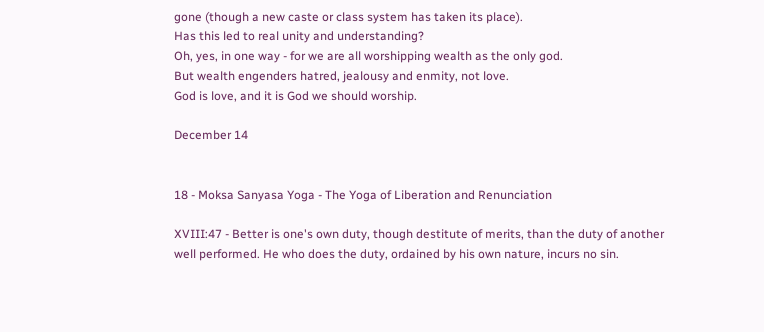gone (though a new caste or class system has taken its place).
Has this led to real unity and understanding?
Oh, yes, in one way - for we are all worshipping wealth as the only god.
But wealth engenders hatred, jealousy and enmity, not love.
God is love, and it is God we should worship.

December 14


18 - Moksa Sanyasa Yoga - The Yoga of Liberation and Renunciation

XVIII:47 - Better is one's own duty, though destitute of merits, than the duty of another well performed. He who does the duty, ordained by his own nature, incurs no sin.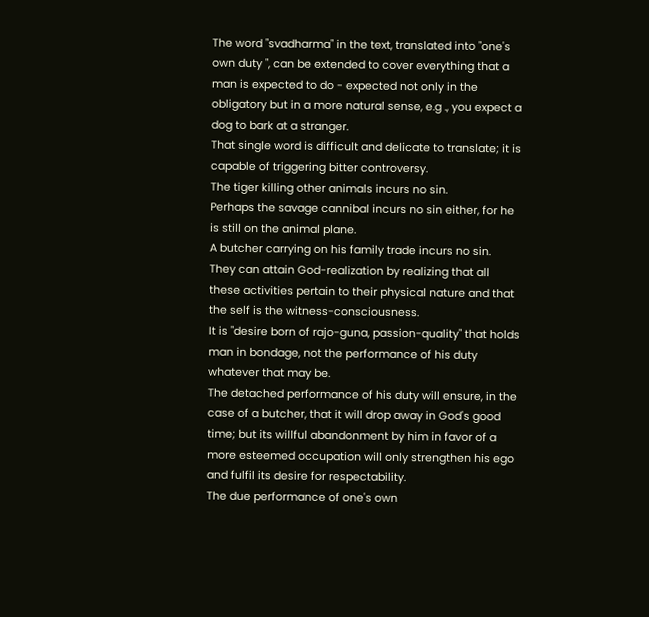The word "svadharma" in the text, translated into "one's own duty ", can be extended to cover everything that a man is expected to do - expected not only in the obligatory but in a more natural sense, e.g ., you expect a dog to bark at a stranger.
That single word is difficult and delicate to translate; it is capable of triggering bitter controversy.
The tiger killing other animals incurs no sin.
Perhaps the savage cannibal incurs no sin either, for he is still on the animal plane.
A butcher carrying on his family trade incurs no sin.
They can attain God-realization by realizing that all these activities pertain to their physical nature and that the self is the witness-consciousness.
It is "desire born of rajo-guna, passion-quality" that holds man in bondage, not the performance of his duty whatever that may be.
The detached performance of his duty will ensure, in the case of a butcher, that it will drop away in God's good time; but its willful abandonment by him in favor of a more esteemed occupation will only strengthen his ego and fulfil its desire for respectability.
The due performance of one's own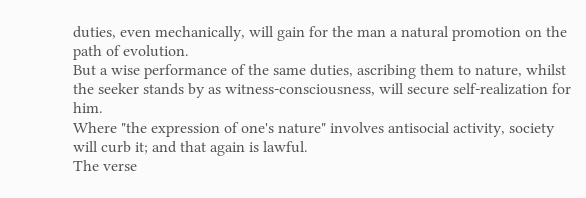duties, even mechanically, will gain for the man a natural promotion on the path of evolution.
But a wise performance of the same duties, ascribing them to nature, whilst the seeker stands by as witness-consciousness, will secure self-realization for him.
Where "the expression of one's nature" involves antisocial activity, society will curb it; and that again is lawful.
The verse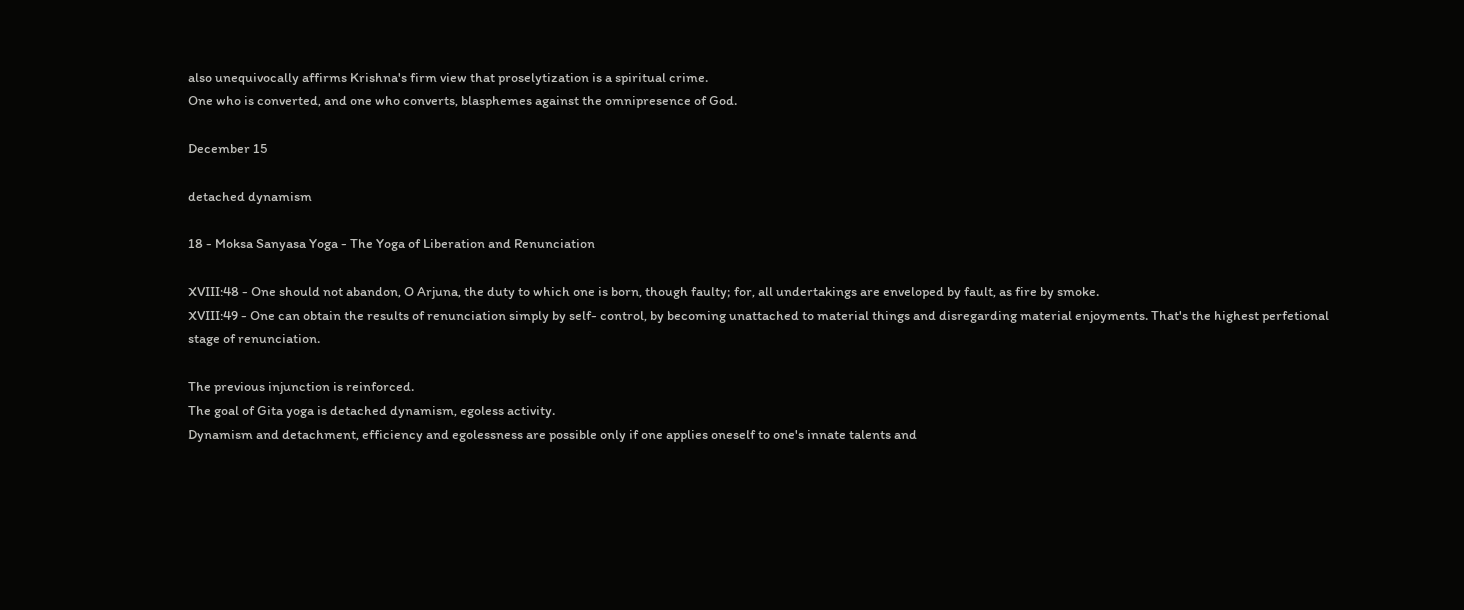also unequivocally affirms Krishna's firm view that proselytization is a spiritual crime.
One who is converted, and one who converts, blasphemes against the omnipresence of God.

December 15

detached dynamism

18 - Moksa Sanyasa Yoga - The Yoga of Liberation and Renunciation

XVIII:48 - One should not abandon, O Arjuna, the duty to which one is born, though faulty; for, all undertakings are enveloped by fault, as fire by smoke.
XVIII:49 - One can obtain the results of renunciation simply by self- control, by becoming unattached to material things and disregarding material enjoyments. That's the highest perfetional stage of renunciation.

The previous injunction is reinforced.
The goal of Gita yoga is detached dynamism, egoless activity.
Dynamism and detachment, efficiency and egolessness are possible only if one applies oneself to one's innate talents and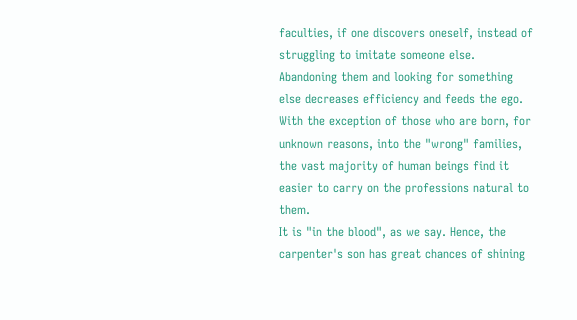faculties, if one discovers oneself, instead of struggling to imitate someone else.
Abandoning them and looking for something else decreases efficiency and feeds the ego.
With the exception of those who are born, for unknown reasons, into the "wrong" families, the vast majority of human beings find it easier to carry on the professions natural to them.
It is "in the blood", as we say. Hence, the carpenter's son has great chances of shining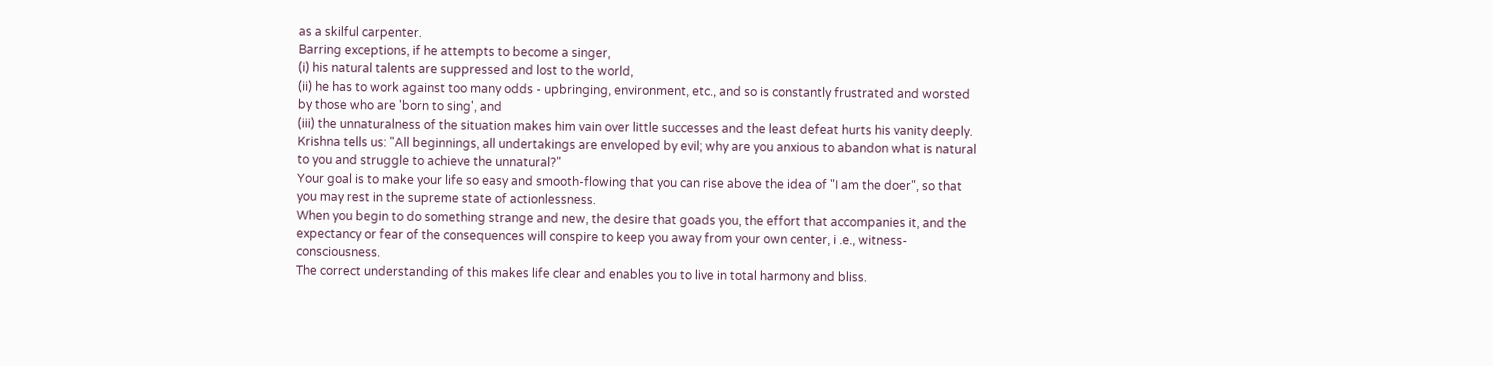as a skilful carpenter.
Barring exceptions, if he attempts to become a singer,
(i) his natural talents are suppressed and lost to the world,
(ii) he has to work against too many odds - upbringing, environment, etc., and so is constantly frustrated and worsted by those who are 'born to sing', and
(iii) the unnaturalness of the situation makes him vain over little successes and the least defeat hurts his vanity deeply.
Krishna tells us: "All beginnings, all undertakings are enveloped by evil; why are you anxious to abandon what is natural to you and struggle to achieve the unnatural?"
Your goal is to make your life so easy and smooth-flowing that you can rise above the idea of "I am the doer", so that you may rest in the supreme state of actionlessness.
When you begin to do something strange and new, the desire that goads you, the effort that accompanies it, and the expectancy or fear of the consequences will conspire to keep you away from your own center, i .e., witness-consciousness.
The correct understanding of this makes life clear and enables you to live in total harmony and bliss.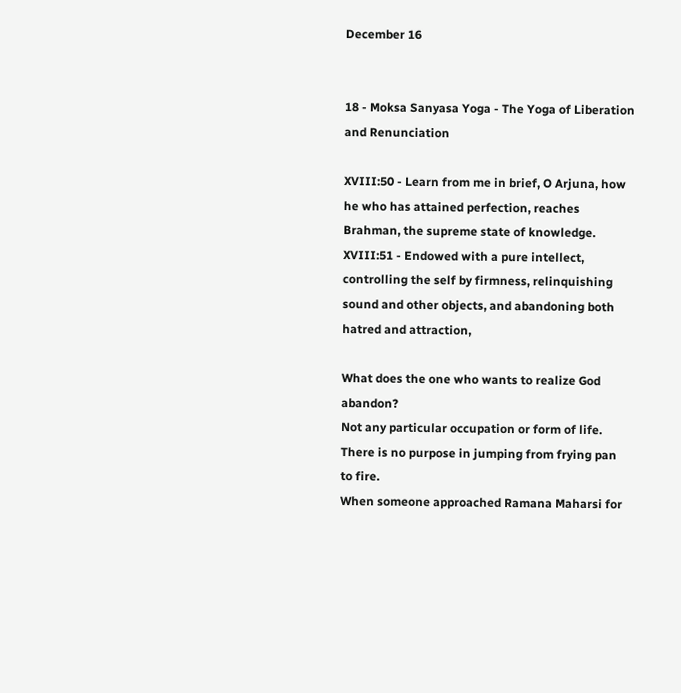December 16


18 - Moksa Sanyasa Yoga - The Yoga of Liberation and Renunciation

XVIII:50 - Learn from me in brief, O Arjuna, how he who has attained perfection, reaches Brahman, the supreme state of knowledge.
XVIII:51 - Endowed with a pure intellect, controlling the self by firmness, relinquishing sound and other objects, and abandoning both hatred and attraction,

What does the one who wants to realize God abandon?
Not any particular occupation or form of life.
There is no purpose in jumping from frying pan to fire.
When someone approached Ramana Maharsi for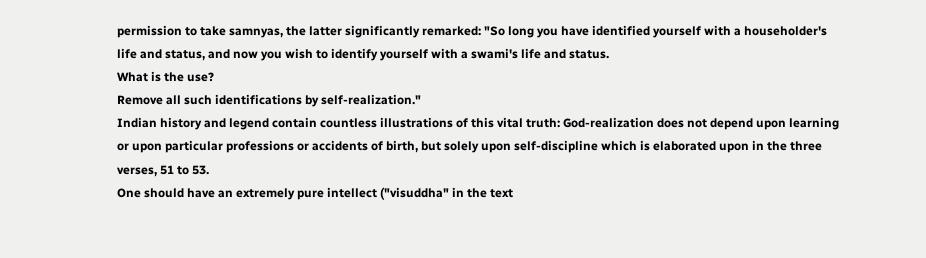permission to take samnyas, the latter significantly remarked: "So long you have identified yourself with a householder's life and status, and now you wish to identify yourself with a swami's life and status.
What is the use?
Remove all such identifications by self-realization."
Indian history and legend contain countless illustrations of this vital truth: God-realization does not depend upon learning or upon particular professions or accidents of birth, but solely upon self-discipline which is elaborated upon in the three verses, 51 to 53.
One should have an extremely pure intellect ("visuddha" in the text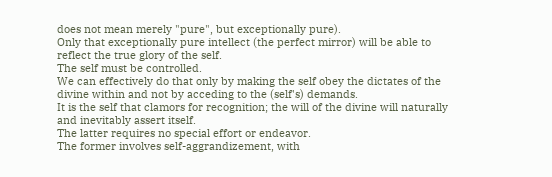does not mean merely "pure", but exceptionally pure).
Only that exceptionally pure intellect (the perfect mirror) will be able to reflect the true glory of the self.
The self must be controlled.
We can effectively do that only by making the self obey the dictates of the divine within and not by acceding to the (self's) demands.
It is the self that clamors for recognition; the will of the divine will naturally and inevitably assert itself.
The latter requires no special effort or endeavor.
The former involves self-aggrandizement, with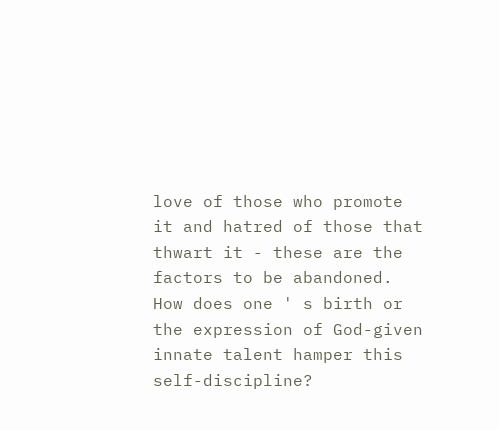love of those who promote it and hatred of those that thwart it - these are the factors to be abandoned.
How does one ' s birth or the expression of God-given innate talent hamper this self-discipline?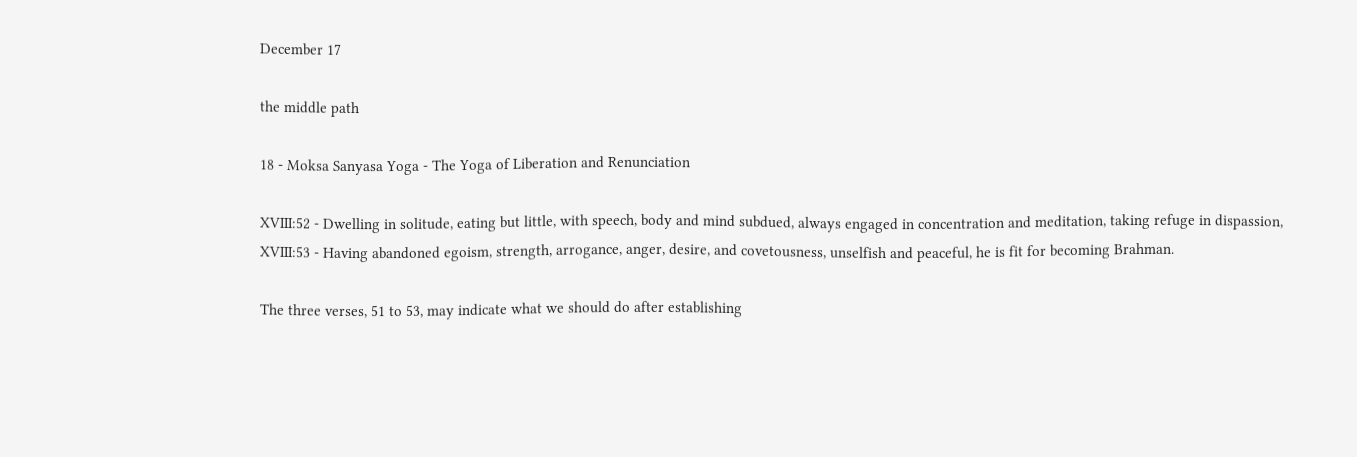December 17

the middle path

18 - Moksa Sanyasa Yoga - The Yoga of Liberation and Renunciation

XVIII:52 - Dwelling in solitude, eating but little, with speech, body and mind subdued, always engaged in concentration and meditation, taking refuge in dispassion,
XVIII:53 - Having abandoned egoism, strength, arrogance, anger, desire, and covetousness, unselfish and peaceful, he is fit for becoming Brahman.

The three verses, 51 to 53, may indicate what we should do after establishing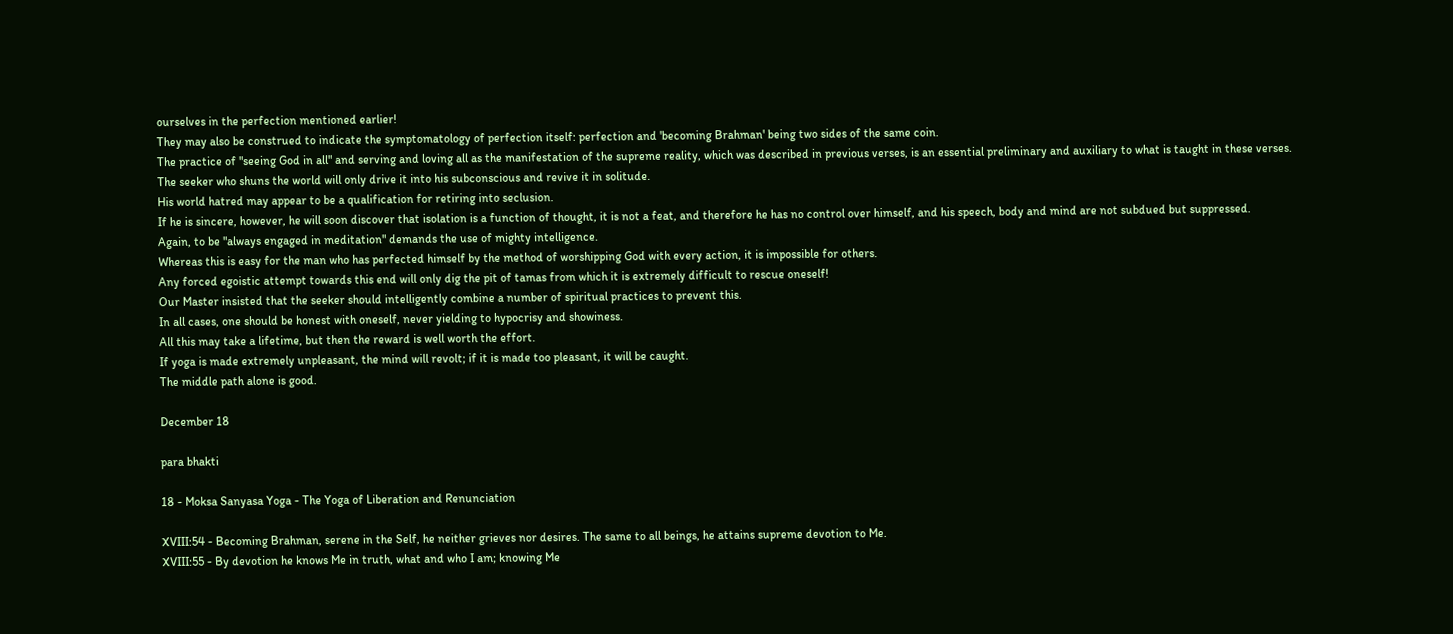ourselves in the perfection mentioned earlier!
They may also be construed to indicate the symptomatology of perfection itself: perfection and 'becoming Brahman' being two sides of the same coin.
The practice of "seeing God in all" and serving and loving all as the manifestation of the supreme reality, which was described in previous verses, is an essential preliminary and auxiliary to what is taught in these verses.
The seeker who shuns the world will only drive it into his subconscious and revive it in solitude.
His world hatred may appear to be a qualification for retiring into seclusion.
If he is sincere, however, he will soon discover that isolation is a function of thought, it is not a feat, and therefore he has no control over himself, and his speech, body and mind are not subdued but suppressed.
Again, to be "always engaged in meditation" demands the use of mighty intelligence.
Whereas this is easy for the man who has perfected himself by the method of worshipping God with every action, it is impossible for others.
Any forced egoistic attempt towards this end will only dig the pit of tamas from which it is extremely difficult to rescue oneself!
Our Master insisted that the seeker should intelligently combine a number of spiritual practices to prevent this.
In all cases, one should be honest with oneself, never yielding to hypocrisy and showiness.
All this may take a lifetime, but then the reward is well worth the effort.
If yoga is made extremely unpleasant, the mind will revolt; if it is made too pleasant, it will be caught.
The middle path alone is good.

December 18

para bhakti

18 - Moksa Sanyasa Yoga - The Yoga of Liberation and Renunciation

XVIII:54 - Becoming Brahman, serene in the Self, he neither grieves nor desires. The same to all beings, he attains supreme devotion to Me.
XVIII:55 - By devotion he knows Me in truth, what and who I am; knowing Me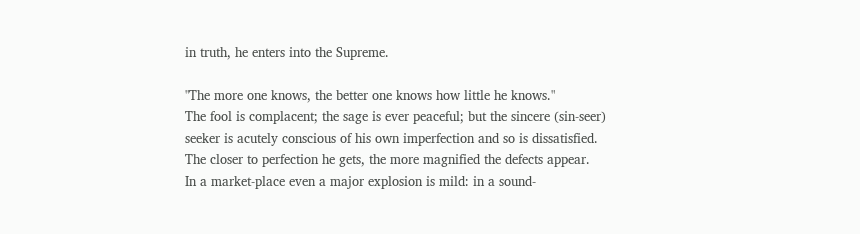in truth, he enters into the Supreme.

"The more one knows, the better one knows how little he knows."
The fool is complacent; the sage is ever peaceful; but the sincere (sin-seer) seeker is acutely conscious of his own imperfection and so is dissatisfied.
The closer to perfection he gets, the more magnified the defects appear.
In a market-place even a major explosion is mild: in a sound-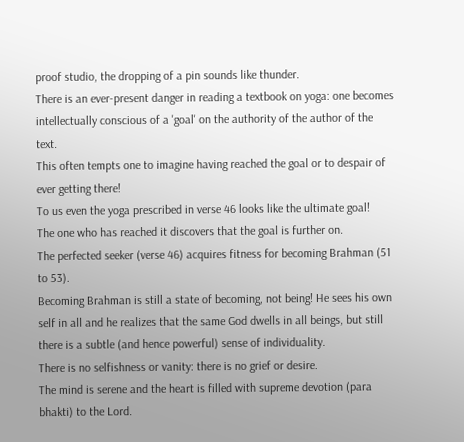proof studio, the dropping of a pin sounds like thunder.
There is an ever-present danger in reading a textbook on yoga: one becomes intellectually conscious of a 'goal' on the authority of the author of the text.
This often tempts one to imagine having reached the goal or to despair of ever getting there!
To us even the yoga prescribed in verse 46 looks like the ultimate goal!
The one who has reached it discovers that the goal is further on.
The perfected seeker (verse 46) acquires fitness for becoming Brahman (51 to 53).
Becoming Brahman is still a state of becoming, not being! He sees his own self in all and he realizes that the same God dwells in all beings, but still there is a subtle (and hence powerful) sense of individuality.
There is no selfishness or vanity: there is no grief or desire.
The mind is serene and the heart is filled with supreme devotion (para bhakti) to the Lord.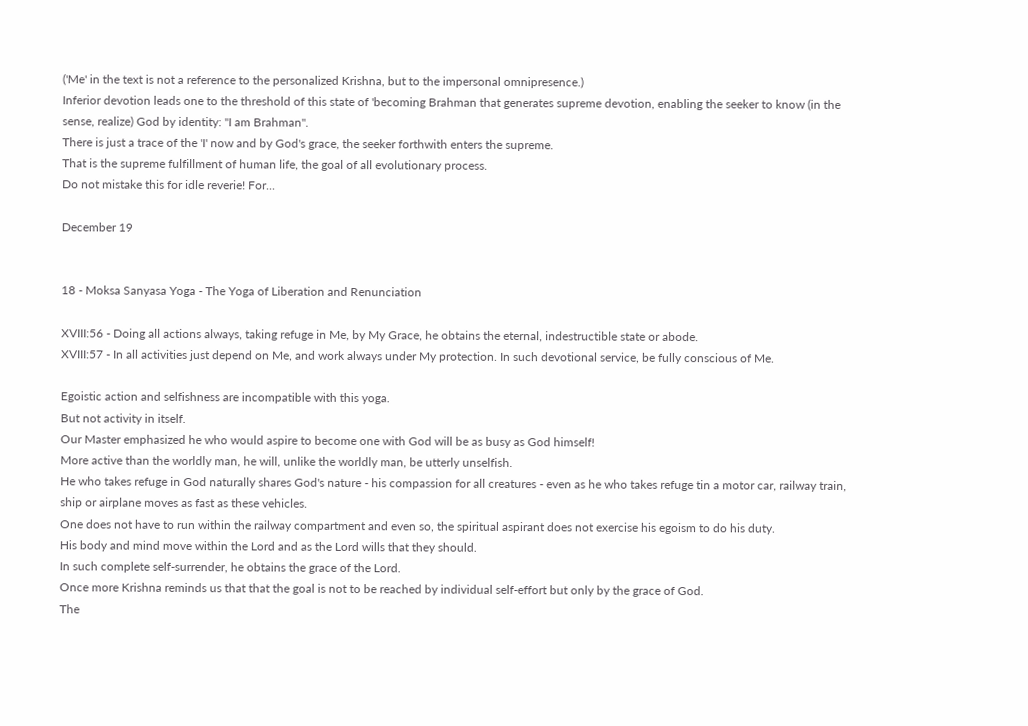('Me' in the text is not a reference to the personalized Krishna, but to the impersonal omnipresence.)
Inferior devotion leads one to the threshold of this state of 'becoming Brahman that generates supreme devotion, enabling the seeker to know (in the sense, realize) God by identity: "I am Brahman".
There is just a trace of the 'I' now and by God's grace, the seeker forthwith enters the supreme.
That is the supreme fulfillment of human life, the goal of all evolutionary process.
Do not mistake this for idle reverie! For...

December 19


18 - Moksa Sanyasa Yoga - The Yoga of Liberation and Renunciation

XVIII:56 - Doing all actions always, taking refuge in Me, by My Grace, he obtains the eternal, indestructible state or abode.
XVIII:57 - In all activities just depend on Me, and work always under My protection. In such devotional service, be fully conscious of Me.

Egoistic action and selfishness are incompatible with this yoga.
But not activity in itself.
Our Master emphasized he who would aspire to become one with God will be as busy as God himself!
More active than the worldly man, he will, unlike the worldly man, be utterly unselfish.
He who takes refuge in God naturally shares God's nature - his compassion for all creatures - even as he who takes refuge tin a motor car, railway train, ship or airplane moves as fast as these vehicles.
One does not have to run within the railway compartment and even so, the spiritual aspirant does not exercise his egoism to do his duty.
His body and mind move within the Lord and as the Lord wills that they should.
In such complete self-surrender, he obtains the grace of the Lord.
Once more Krishna reminds us that that the goal is not to be reached by individual self-effort but only by the grace of God.
The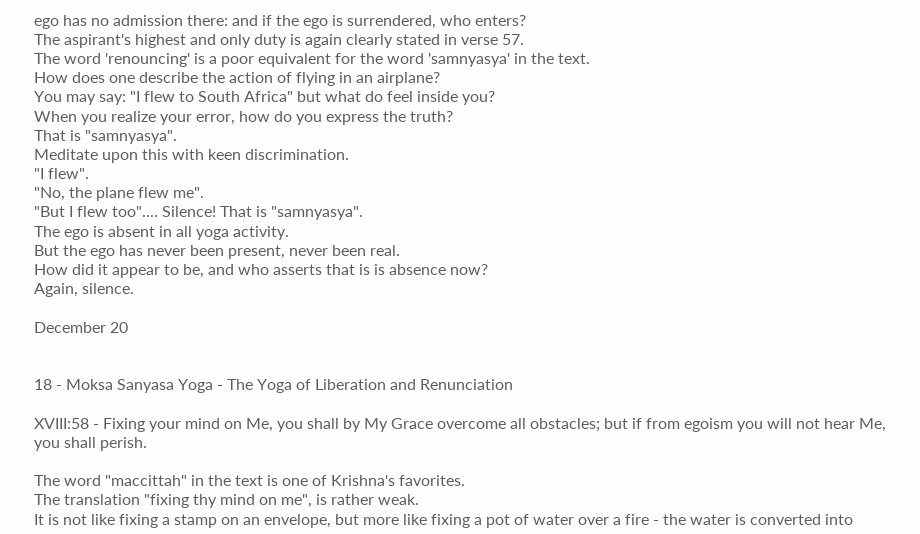ego has no admission there: and if the ego is surrendered, who enters?
The aspirant's highest and only duty is again clearly stated in verse 57.
The word 'renouncing' is a poor equivalent for the word 'samnyasya' in the text.
How does one describe the action of flying in an airplane?
You may say: "I flew to South Africa" but what do feel inside you?
When you realize your error, how do you express the truth?
That is "samnyasya".
Meditate upon this with keen discrimination.
"I flew".
"No, the plane flew me".
"But I flew too".... Silence! That is "samnyasya".
The ego is absent in all yoga activity.
But the ego has never been present, never been real.
How did it appear to be, and who asserts that is is absence now?
Again, silence.

December 20


18 - Moksa Sanyasa Yoga - The Yoga of Liberation and Renunciation

XVIII:58 - Fixing your mind on Me, you shall by My Grace overcome all obstacles; but if from egoism you will not hear Me, you shall perish.

The word "maccittah" in the text is one of Krishna's favorites.
The translation "fixing thy mind on me", is rather weak.
It is not like fixing a stamp on an envelope, but more like fixing a pot of water over a fire - the water is converted into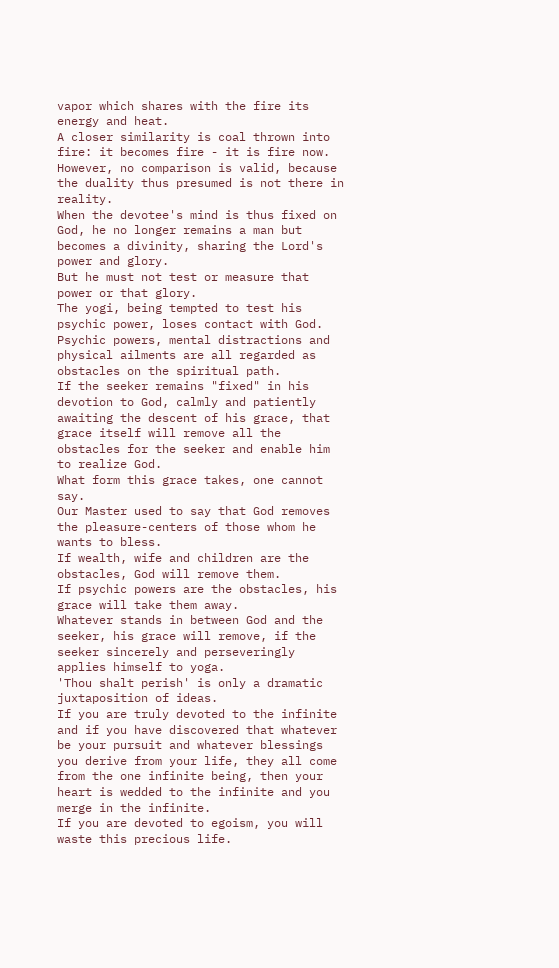vapor which shares with the fire its energy and heat.
A closer similarity is coal thrown into fire: it becomes fire - it is fire now.
However, no comparison is valid, because the duality thus presumed is not there in reality.
When the devotee's mind is thus fixed on God, he no longer remains a man but becomes a divinity, sharing the Lord's power and glory.
But he must not test or measure that power or that glory.
The yogi, being tempted to test his psychic power, loses contact with God.
Psychic powers, mental distractions and physical ailments are all regarded as obstacles on the spiritual path.
If the seeker remains "fixed" in his devotion to God, calmly and patiently awaiting the descent of his grace, that grace itself will remove all the obstacles for the seeker and enable him to realize God.
What form this grace takes, one cannot say.
Our Master used to say that God removes the pleasure-centers of those whom he wants to bless.
If wealth, wife and children are the obstacles, God will remove them.
If psychic powers are the obstacles, his grace will take them away.
Whatever stands in between God and the seeker, his grace will remove, if the seeker sincerely and perseveringly applies himself to yoga.
'Thou shalt perish' is only a dramatic juxtaposition of ideas.
If you are truly devoted to the infinite and if you have discovered that whatever be your pursuit and whatever blessings you derive from your life, they all come from the one infinite being, then your heart is wedded to the infinite and you merge in the infinite.
If you are devoted to egoism, you will waste this precious life.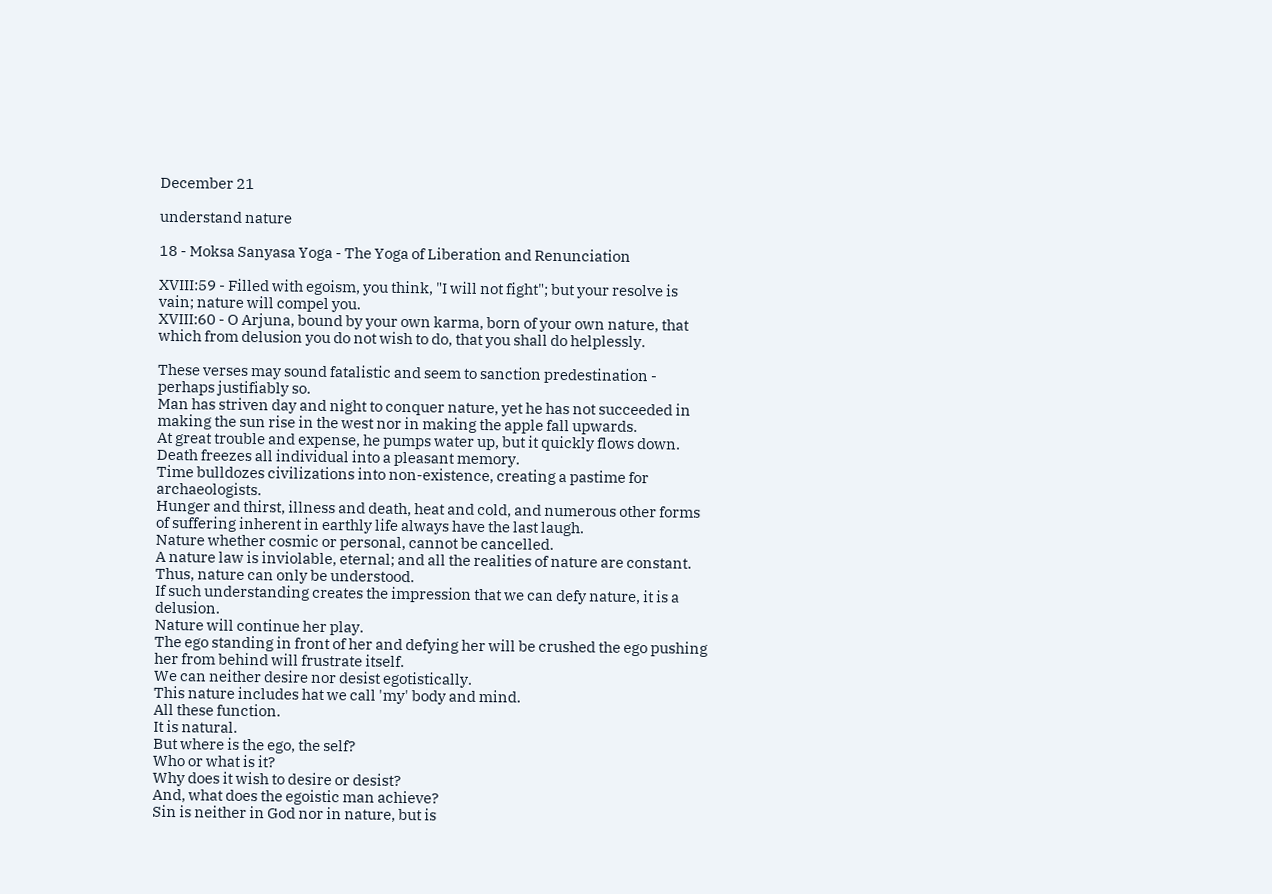December 21

understand nature

18 - Moksa Sanyasa Yoga - The Yoga of Liberation and Renunciation

XVIII:59 - Filled with egoism, you think, "I will not fight"; but your resolve is vain; nature will compel you.
XVIII:60 - O Arjuna, bound by your own karma, born of your own nature, that which from delusion you do not wish to do, that you shall do helplessly.

These verses may sound fatalistic and seem to sanction predestination - perhaps justifiably so.
Man has striven day and night to conquer nature, yet he has not succeeded in making the sun rise in the west nor in making the apple fall upwards.
At great trouble and expense, he pumps water up, but it quickly flows down.
Death freezes all individual into a pleasant memory.
Time bulldozes civilizations into non-existence, creating a pastime for archaeologists.
Hunger and thirst, illness and death, heat and cold, and numerous other forms of suffering inherent in earthly life always have the last laugh.
Nature whether cosmic or personal, cannot be cancelled.
A nature law is inviolable, eternal; and all the realities of nature are constant.
Thus, nature can only be understood.
If such understanding creates the impression that we can defy nature, it is a delusion.
Nature will continue her play.
The ego standing in front of her and defying her will be crushed the ego pushing her from behind will frustrate itself.
We can neither desire nor desist egotistically.
This nature includes hat we call 'my' body and mind.
All these function.
It is natural.
But where is the ego, the self?
Who or what is it?
Why does it wish to desire or desist?
And, what does the egoistic man achieve?
Sin is neither in God nor in nature, but is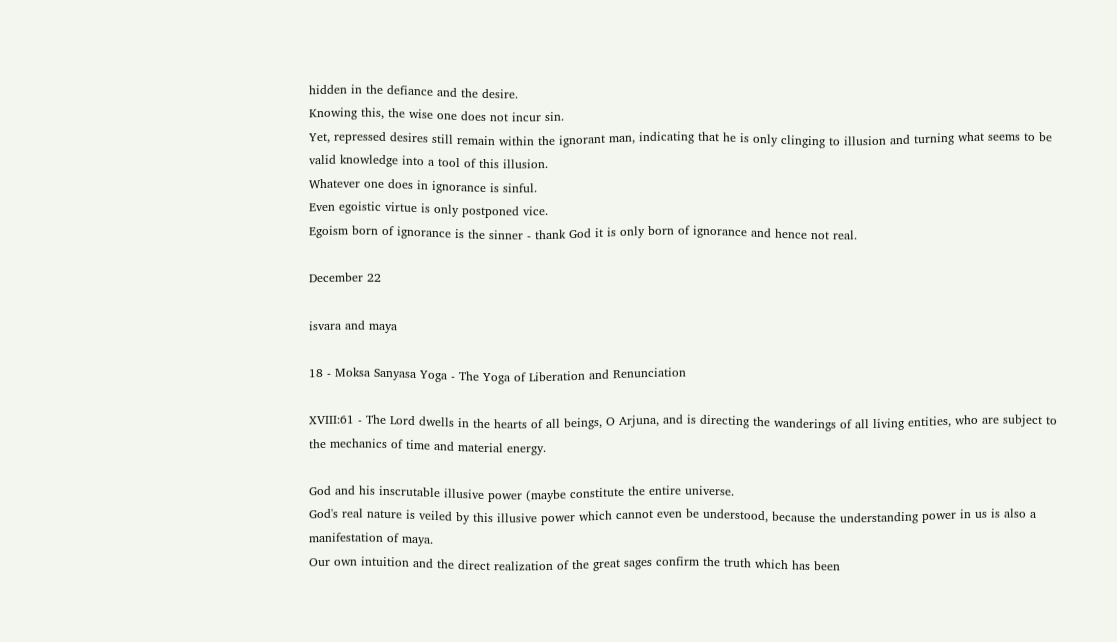hidden in the defiance and the desire.
Knowing this, the wise one does not incur sin.
Yet, repressed desires still remain within the ignorant man, indicating that he is only clinging to illusion and turning what seems to be valid knowledge into a tool of this illusion.
Whatever one does in ignorance is sinful.
Even egoistic virtue is only postponed vice.
Egoism born of ignorance is the sinner - thank God it is only born of ignorance and hence not real.

December 22

isvara and maya

18 - Moksa Sanyasa Yoga - The Yoga of Liberation and Renunciation

XVIII:61 - The Lord dwells in the hearts of all beings, O Arjuna, and is directing the wanderings of all living entities, who are subject to the mechanics of time and material energy.

God and his inscrutable illusive power (maybe constitute the entire universe.
God's real nature is veiled by this illusive power which cannot even be understood, because the understanding power in us is also a manifestation of maya.
Our own intuition and the direct realization of the great sages confirm the truth which has been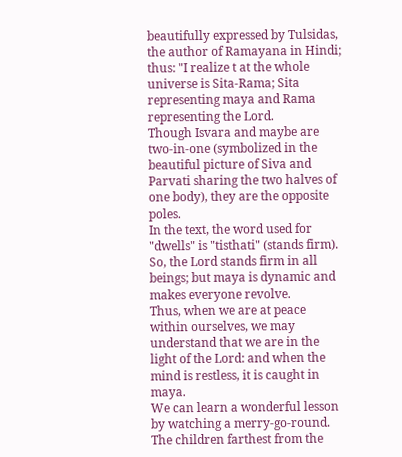beautifully expressed by Tulsidas, the author of Ramayana in Hindi; thus: "I realize t at the whole universe is Sita-Rama; Sita representing maya and Rama representing the Lord.
Though Isvara and maybe are two-in-one (symbolized in the beautiful picture of Siva and Parvati sharing the two halves of one body), they are the opposite poles.
In the text, the word used for "dwells" is "tisthati" (stands firm).
So, the Lord stands firm in all beings; but maya is dynamic and makes everyone revolve.
Thus, when we are at peace within ourselves, we may understand that we are in the light of the Lord: and when the mind is restless, it is caught in maya.
We can learn a wonderful lesson by watching a merry-go-round.
The children farthest from the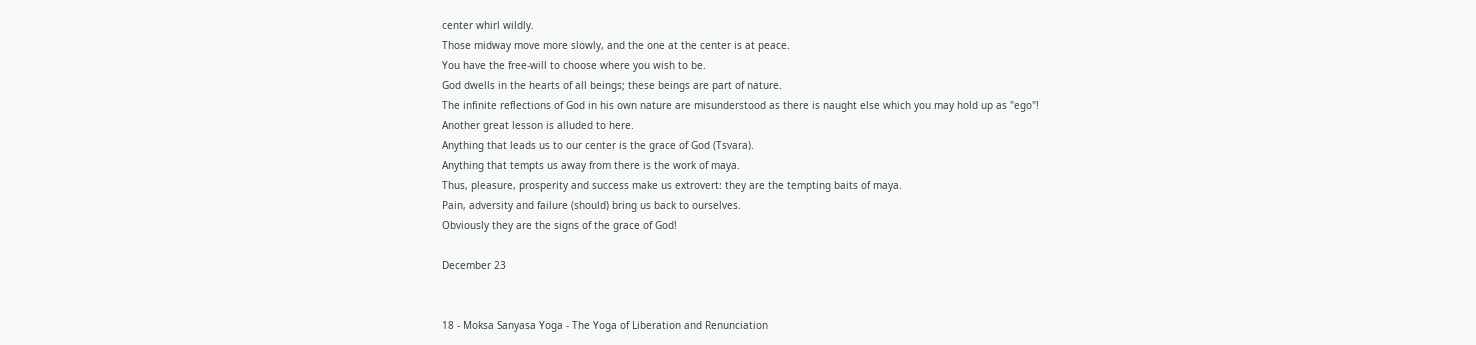center whirl wildly.
Those midway move more slowly, and the one at the center is at peace.
You have the free-will to choose where you wish to be.
God dwells in the hearts of all beings; these beings are part of nature.
The infinite reflections of God in his own nature are misunderstood as there is naught else which you may hold up as "ego"!
Another great lesson is alluded to here.
Anything that leads us to our center is the grace of God (Tsvara).
Anything that tempts us away from there is the work of maya.
Thus, pleasure, prosperity and success make us extrovert: they are the tempting baits of maya.
Pain, adversity and failure (should) bring us back to ourselves.
Obviously they are the signs of the grace of God!

December 23


18 - Moksa Sanyasa Yoga - The Yoga of Liberation and Renunciation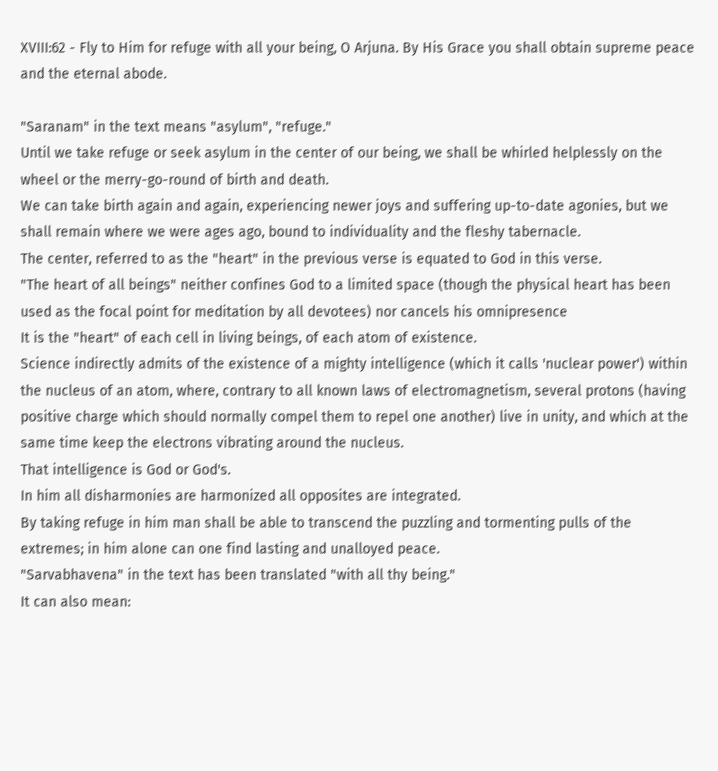XVIII:62 - Fly to Him for refuge with all your being, O Arjuna. By His Grace you shall obtain supreme peace and the eternal abode.

"Saranam" in the text means "asylum", "refuge."
Until we take refuge or seek asylum in the center of our being, we shall be whirled helplessly on the wheel or the merry-go-round of birth and death.
We can take birth again and again, experiencing newer joys and suffering up-to-date agonies, but we shall remain where we were ages ago, bound to individuality and the fleshy tabernacle.
The center, referred to as the "heart" in the previous verse is equated to God in this verse.
"The heart of all beings" neither confines God to a limited space (though the physical heart has been used as the focal point for meditation by all devotees) nor cancels his omnipresence
It is the "heart" of each cell in living beings, of each atom of existence.
Science indirectly admits of the existence of a mighty intelligence (which it calls 'nuclear power') within the nucleus of an atom, where, contrary to all known laws of electromagnetism, several protons (having positive charge which should normally compel them to repel one another) live in unity, and which at the same time keep the electrons vibrating around the nucleus.
That intelligence is God or God's.
In him all disharmonies are harmonized all opposites are integrated.
By taking refuge in him man shall be able to transcend the puzzling and tormenting pulls of the extremes; in him alone can one find lasting and unalloyed peace.
"Sarvabhavena" in the text has been translated "with all thy being."
It can also mean: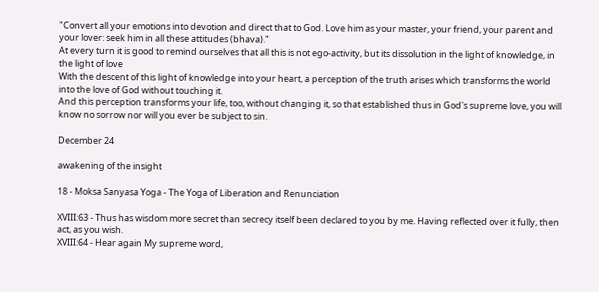"Convert all your emotions into devotion and direct that to God. Love him as your master, your friend, your parent and your lover: seek him in all these attitudes (bhava)."
At every turn it is good to remind ourselves that all this is not ego-activity, but its dissolution in the light of knowledge, in the light of love
With the descent of this light of knowledge into your heart, a perception of the truth arises which transforms the world into the love of God without touching it.
And this perception transforms your life, too, without changing it, so that established thus in God's supreme love, you will know no sorrow nor will you ever be subject to sin.

December 24

awakening of the insight

18 - Moksa Sanyasa Yoga - The Yoga of Liberation and Renunciation

XVIII:63 - Thus has wisdom more secret than secrecy itself been declared to you by me. Having reflected over it fully, then act, as you wish.
XVIII:64 - Hear again My supreme word,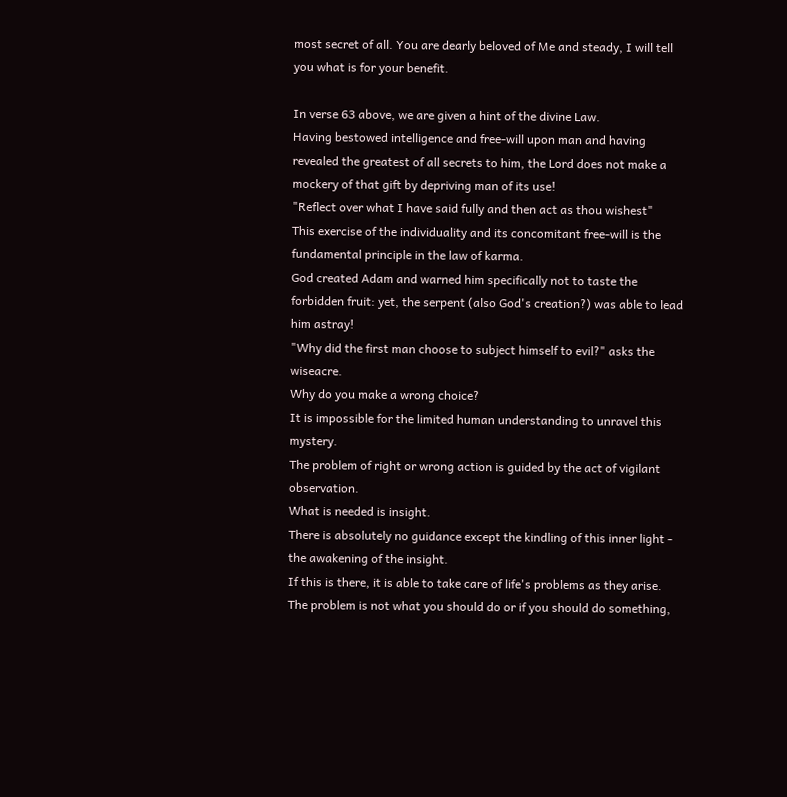most secret of all. You are dearly beloved of Me and steady, I will tell you what is for your benefit.

In verse 63 above, we are given a hint of the divine Law.
Having bestowed intelligence and free-will upon man and having revealed the greatest of all secrets to him, the Lord does not make a mockery of that gift by depriving man of its use!
"Reflect over what I have said fully and then act as thou wishest"
This exercise of the individuality and its concomitant free-will is the fundamental principle in the law of karma.
God created Adam and warned him specifically not to taste the forbidden fruit: yet, the serpent (also God's creation?) was able to lead him astray!
"Why did the first man choose to subject himself to evil?" asks the wiseacre.
Why do you make a wrong choice?
It is impossible for the limited human understanding to unravel this mystery.
The problem of right or wrong action is guided by the act of vigilant observation.
What is needed is insight.
There is absolutely no guidance except the kindling of this inner light - the awakening of the insight.
If this is there, it is able to take care of life's problems as they arise.
The problem is not what you should do or if you should do something,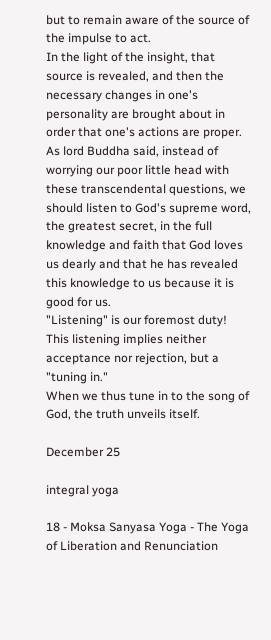but to remain aware of the source of the impulse to act.
In the light of the insight, that source is revealed, and then the necessary changes in one's personality are brought about in order that one's actions are proper.
As lord Buddha said, instead of worrying our poor little head with these transcendental questions, we should listen to God's supreme word, the greatest secret, in the full knowledge and faith that God loves us dearly and that he has revealed this knowledge to us because it is good for us.
"Listening" is our foremost duty!
This listening implies neither acceptance nor rejection, but a "tuning in."
When we thus tune in to the song of God, the truth unveils itself.

December 25

integral yoga

18 - Moksa Sanyasa Yoga - The Yoga of Liberation and Renunciation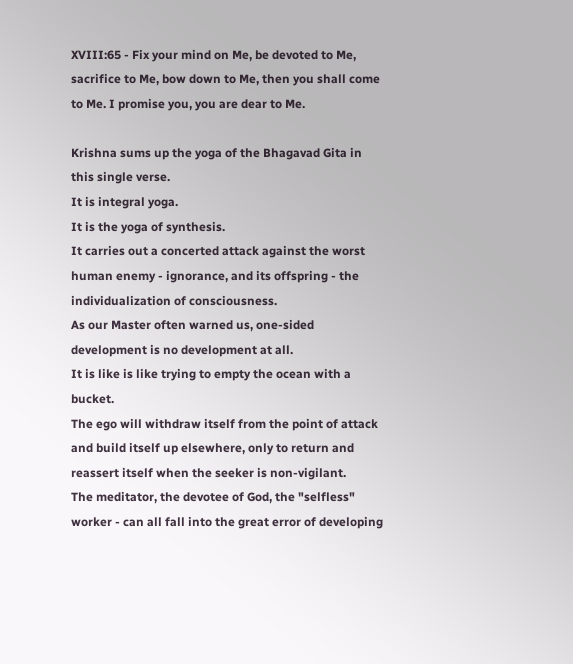XVIII:65 - Fix your mind on Me, be devoted to Me, sacrifice to Me, bow down to Me, then you shall come to Me. I promise you, you are dear to Me.

Krishna sums up the yoga of the Bhagavad Gita in this single verse.
It is integral yoga.
It is the yoga of synthesis.
It carries out a concerted attack against the worst human enemy - ignorance, and its offspring - the individualization of consciousness.
As our Master often warned us, one-sided development is no development at all.
It is like is like trying to empty the ocean with a bucket.
The ego will withdraw itself from the point of attack and build itself up elsewhere, only to return and reassert itself when the seeker is non-vigilant.
The meditator, the devotee of God, the "selfless" worker - can all fall into the great error of developing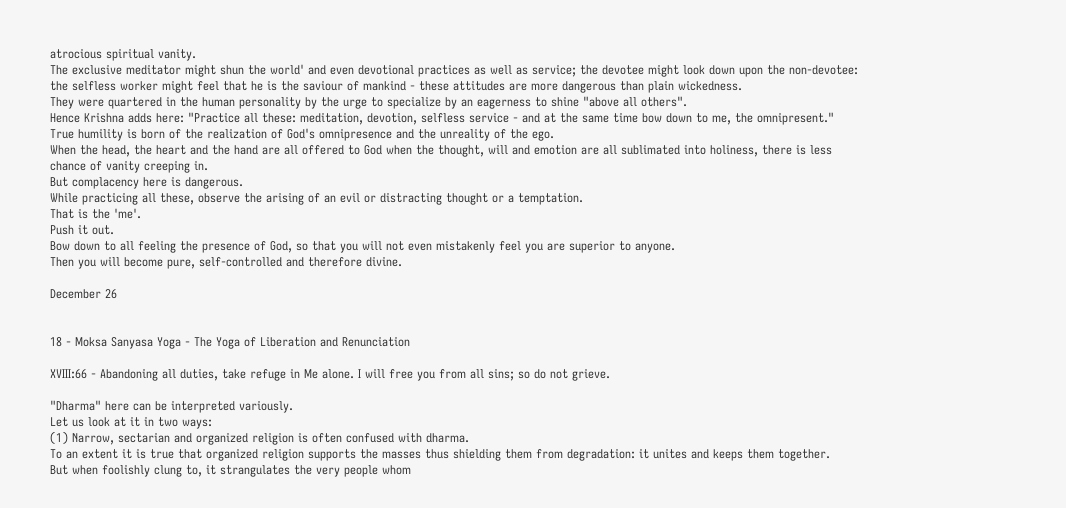atrocious spiritual vanity.
The exclusive meditator might shun the world' and even devotional practices as well as service; the devotee might look down upon the non-devotee: the selfless worker might feel that he is the saviour of mankind - these attitudes are more dangerous than plain wickedness.
They were quartered in the human personality by the urge to specialize by an eagerness to shine "above all others".
Hence Krishna adds here: "Practice all these: meditation, devotion, selfless service - and at the same time bow down to me, the omnipresent."
True humility is born of the realization of God's omnipresence and the unreality of the ego.
When the head, the heart and the hand are all offered to God when the thought, will and emotion are all sublimated into holiness, there is less chance of vanity creeping in.
But complacency here is dangerous.
While practicing all these, observe the arising of an evil or distracting thought or a temptation.
That is the 'me'.
Push it out.
Bow down to all feeling the presence of God, so that you will not even mistakenly feel you are superior to anyone.
Then you will become pure, self-controlled and therefore divine.

December 26


18 - Moksa Sanyasa Yoga - The Yoga of Liberation and Renunciation

XVIII:66 - Abandoning all duties, take refuge in Me alone. I will free you from all sins; so do not grieve.

"Dharma" here can be interpreted variously.
Let us look at it in two ways:
(1) Narrow, sectarian and organized religion is often confused with dharma.
To an extent it is true that organized religion supports the masses thus shielding them from degradation: it unites and keeps them together.
But when foolishly clung to, it strangulates the very people whom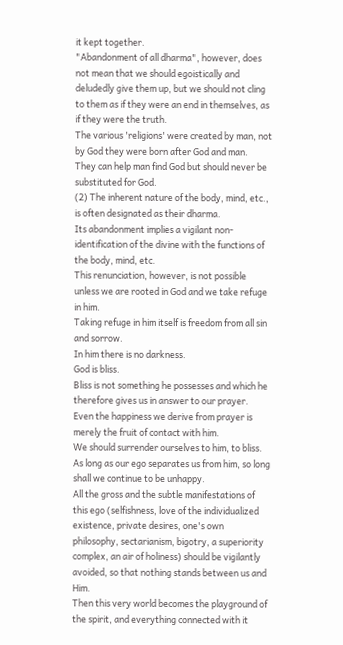it kept together.
"Abandonment of all dharma", however, does not mean that we should egoistically and deludedly give them up, but we should not cling to them as if they were an end in themselves, as if they were the truth.
The various 'religions' were created by man, not by God they were born after God and man.
They can help man find God but should never be substituted for God.
(2) The inherent nature of the body, mind, etc., is often designated as their dharma.
Its abandonment implies a vigilant non-identification of the divine with the functions of the body, mind, etc.
This renunciation, however, is not possible unless we are rooted in God and we take refuge in him.
Taking refuge in him itself is freedom from all sin and sorrow.
In him there is no darkness.
God is bliss.
Bliss is not something he possesses and which he therefore gives us in answer to our prayer.
Even the happiness we derive from prayer is merely the fruit of contact with him.
We should surrender ourselves to him, to bliss.
As long as our ego separates us from him, so long shall we continue to be unhappy.
All the gross and the subtle manifestations of this ego (selfishness, love of the individualized existence, private desires, one's own philosophy, sectarianism, bigotry, a superiority complex, an air of holiness) should be vigilantly avoided, so that nothing stands between us and Him.
Then this very world becomes the playground of the spirit, and everything connected with it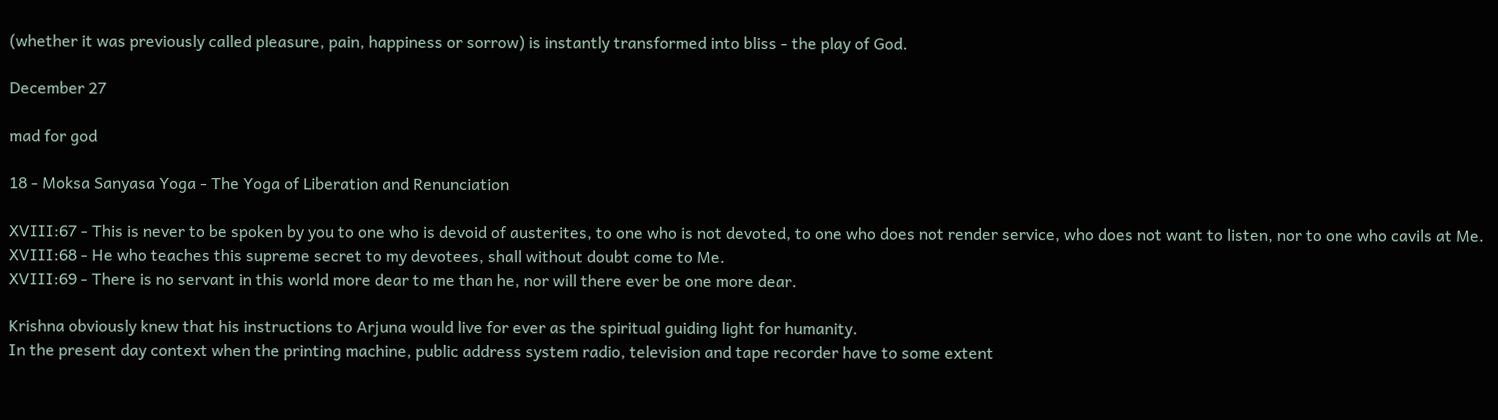(whether it was previously called pleasure, pain, happiness or sorrow) is instantly transformed into bliss - the play of God.

December 27

mad for god

18 - Moksa Sanyasa Yoga - The Yoga of Liberation and Renunciation

XVIII:67 - This is never to be spoken by you to one who is devoid of austerites, to one who is not devoted, to one who does not render service, who does not want to listen, nor to one who cavils at Me.
XVIII:68 - He who teaches this supreme secret to my devotees, shall without doubt come to Me.
XVIII:69 - There is no servant in this world more dear to me than he, nor will there ever be one more dear.

Krishna obviously knew that his instructions to Arjuna would live for ever as the spiritual guiding light for humanity.
In the present day context when the printing machine, public address system radio, television and tape recorder have to some extent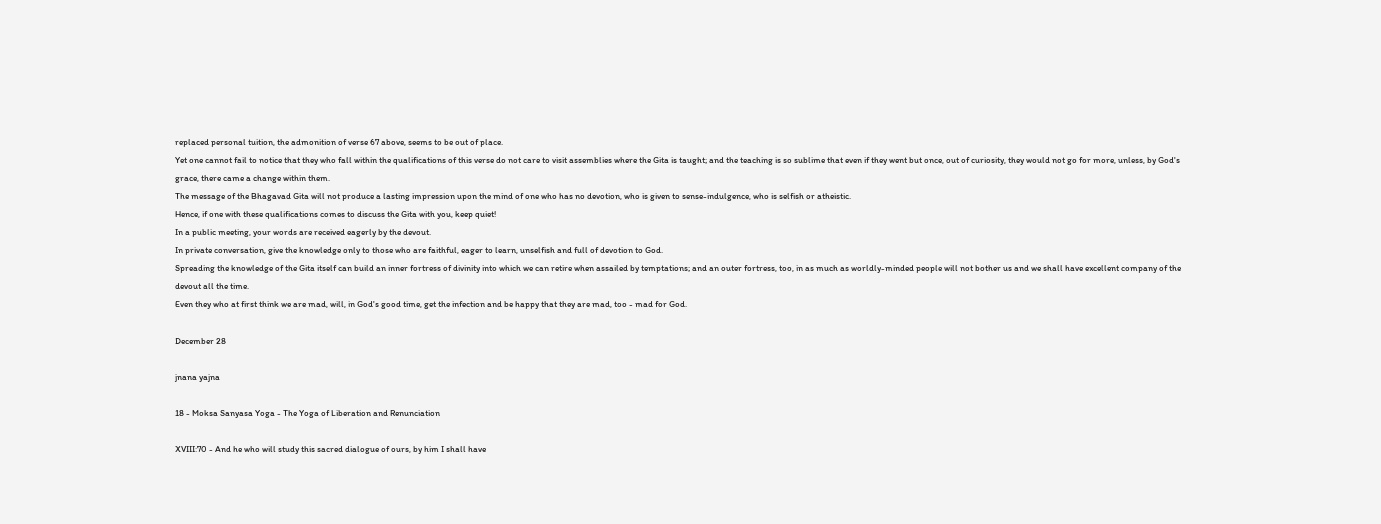replaced personal tuition, the admonition of verse 67 above, seems to be out of place.
Yet one cannot fail to notice that they who fall within the qualifications of this verse do not care to visit assemblies where the Gita is taught; and the teaching is so sublime that even if they went but once, out of curiosity, they would not go for more, unless, by God's grace, there came a change within them.
The message of the Bhagavad Gita will not produce a lasting impression upon the mind of one who has no devotion, who is given to sense-indulgence, who is selfish or atheistic.
Hence, if one with these qualifications comes to discuss the Gita with you, keep quiet!
In a public meeting, your words are received eagerly by the devout.
In private conversation, give the knowledge only to those who are faithful, eager to learn, unselfish and full of devotion to God.
Spreading the knowledge of the Gita itself can build an inner fortress of divinity into which we can retire when assailed by temptations; and an outer fortress, too, in as much as worldly-minded people will not bother us and we shall have excellent company of the devout all the time.
Even they who at first think we are mad, will, in God's good time, get the infection and be happy that they are mad, too - mad for God.

December 28

jnana yajna

18 - Moksa Sanyasa Yoga - The Yoga of Liberation and Renunciation

XVIII:70 - And he who will study this sacred dialogue of ours, by him I shall have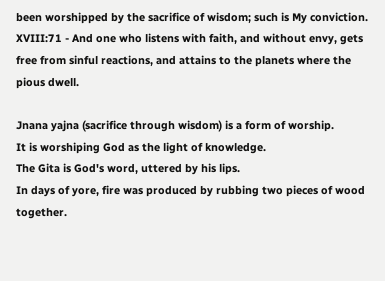been worshipped by the sacrifice of wisdom; such is My conviction.
XVIII:71 - And one who listens with faith, and without envy, gets free from sinful reactions, and attains to the planets where the pious dwell.

Jnana yajna (sacrifice through wisdom) is a form of worship.
It is worshiping God as the light of knowledge.
The Gita is God's word, uttered by his lips.
In days of yore, fire was produced by rubbing two pieces of wood together.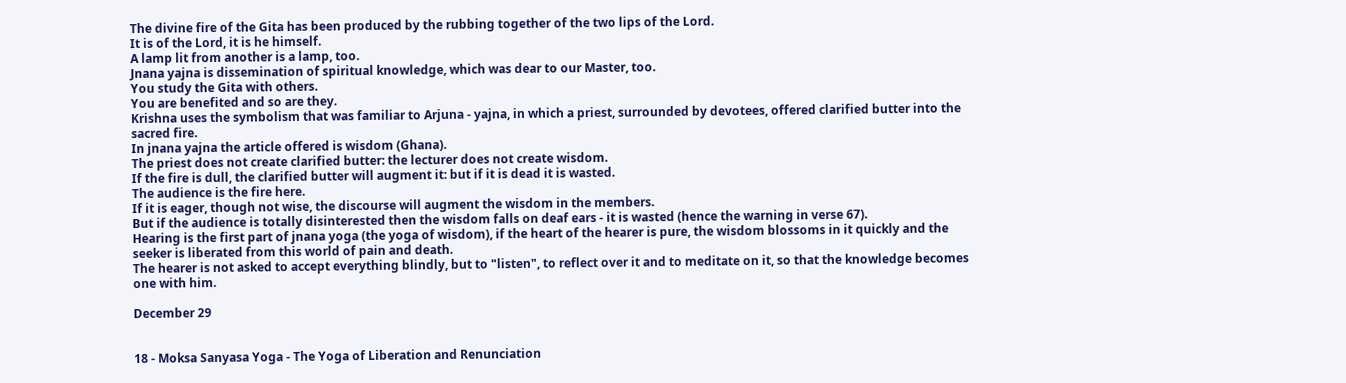The divine fire of the Gita has been produced by the rubbing together of the two lips of the Lord.
It is of the Lord, it is he himself.
A lamp lit from another is a lamp, too.
Jnana yajna is dissemination of spiritual knowledge, which was dear to our Master, too.
You study the Gita with others.
You are benefited and so are they.
Krishna uses the symbolism that was familiar to Arjuna - yajna, in which a priest, surrounded by devotees, offered clarified butter into the sacred fire.
In jnana yajna the article offered is wisdom (Ghana).
The priest does not create clarified butter: the lecturer does not create wisdom.
If the fire is dull, the clarified butter will augment it: but if it is dead it is wasted.
The audience is the fire here.
If it is eager, though not wise, the discourse will augment the wisdom in the members.
But if the audience is totally disinterested then the wisdom falls on deaf ears - it is wasted (hence the warning in verse 67).
Hearing is the first part of jnana yoga (the yoga of wisdom), if the heart of the hearer is pure, the wisdom blossoms in it quickly and the seeker is liberated from this world of pain and death.
The hearer is not asked to accept everything blindly, but to "listen", to reflect over it and to meditate on it, so that the knowledge becomes one with him.

December 29


18 - Moksa Sanyasa Yoga - The Yoga of Liberation and Renunciation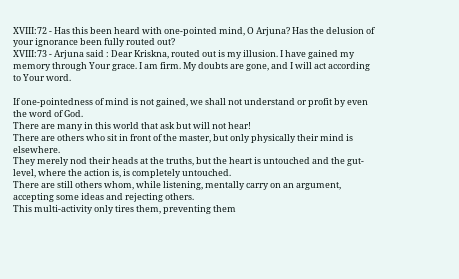XVIII:72 - Has this been heard with one-pointed mind, O Arjuna? Has the delusion of your ignorance been fully routed out?
XVIII:73 - Arjuna said : Dear Kriskna, routed out is my illusion. I have gained my memory through Your grace. I am firm. My doubts are gone, and I will act according to Your word.

If one-pointedness of mind is not gained, we shall not understand or profit by even the word of God.
There are many in this world that ask but will not hear!
There are others who sit in front of the master, but only physically their mind is elsewhere.
They merely nod their heads at the truths, but the heart is untouched and the gut-level, where the action is, is completely untouched.
There are still others whom, while listening, mentally carry on an argument, accepting some ideas and rejecting others.
This multi-activity only tires them, preventing them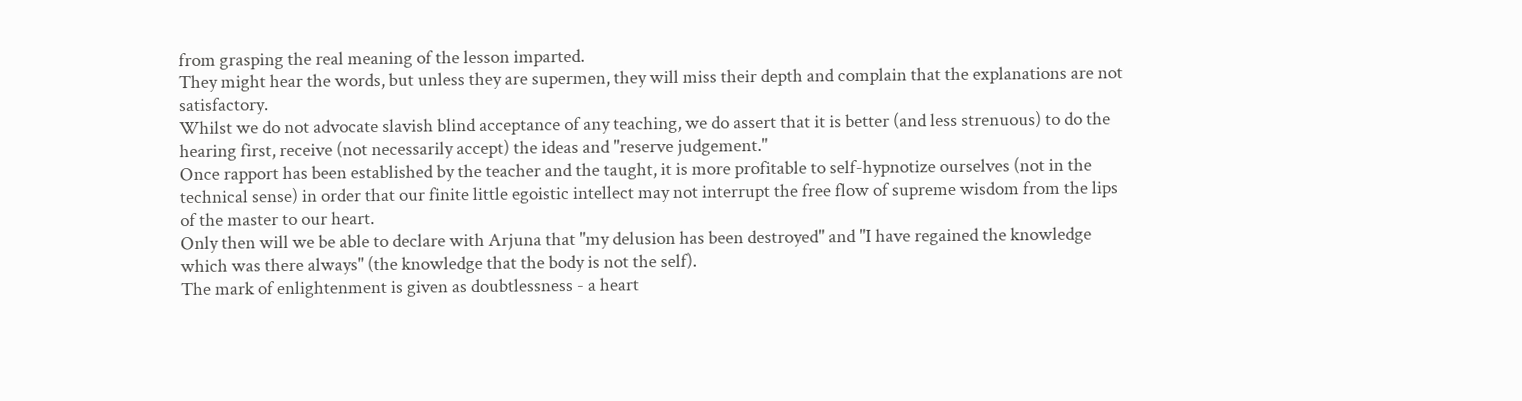from grasping the real meaning of the lesson imparted.
They might hear the words, but unless they are supermen, they will miss their depth and complain that the explanations are not satisfactory.
Whilst we do not advocate slavish blind acceptance of any teaching, we do assert that it is better (and less strenuous) to do the hearing first, receive (not necessarily accept) the ideas and "reserve judgement."
Once rapport has been established by the teacher and the taught, it is more profitable to self-hypnotize ourselves (not in the technical sense) in order that our finite little egoistic intellect may not interrupt the free flow of supreme wisdom from the lips of the master to our heart.
Only then will we be able to declare with Arjuna that "my delusion has been destroyed" and "I have regained the knowledge which was there always" (the knowledge that the body is not the self).
The mark of enlightenment is given as doubtlessness - a heart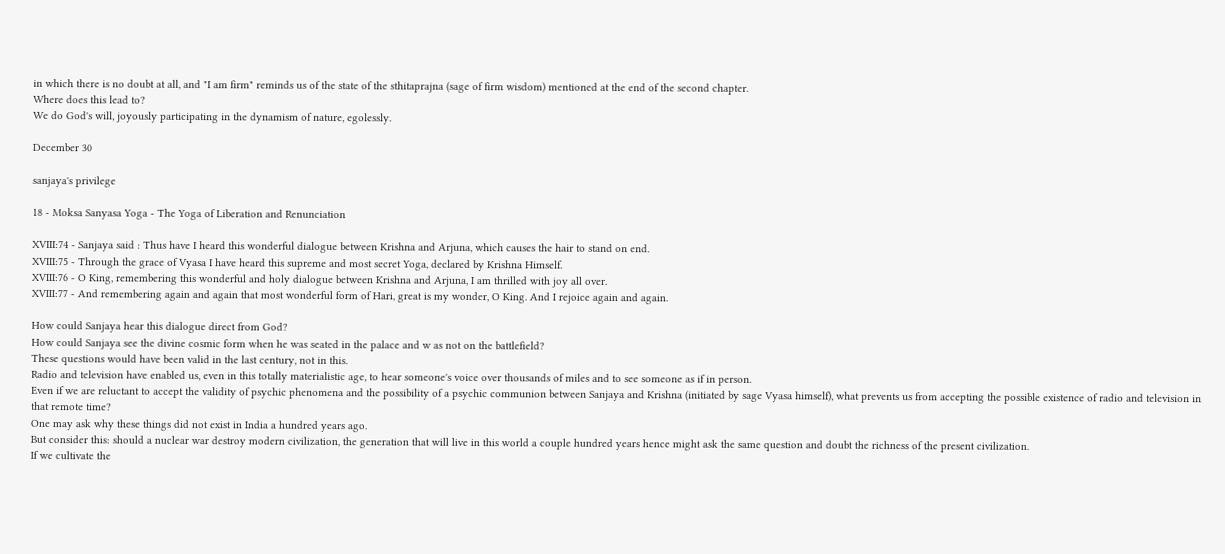in which there is no doubt at all, and "I am firm" reminds us of the state of the sthitaprajna (sage of firm wisdom) mentioned at the end of the second chapter.
Where does this lead to?
We do God's will, joyously participating in the dynamism of nature, egolessly.

December 30

sanjaya's privilege

18 - Moksa Sanyasa Yoga - The Yoga of Liberation and Renunciation

XVIII:74 - Sanjaya said : Thus have I heard this wonderful dialogue between Krishna and Arjuna, which causes the hair to stand on end.
XVIII:75 - Through the grace of Vyasa I have heard this supreme and most secret Yoga, declared by Krishna Himself.
XVIII:76 - O King, remembering this wonderful and holy dialogue between Krishna and Arjuna, I am thrilled with joy all over.
XVIII:77 - And remembering again and again that most wonderful form of Hari, great is my wonder, O King. And I rejoice again and again.

How could Sanjaya hear this dialogue direct from God?
How could Sanjaya see the divine cosmic form when he was seated in the palace and w as not on the battlefield?
These questions would have been valid in the last century, not in this.
Radio and television have enabled us, even in this totally materialistic age, to hear someone's voice over thousands of miles and to see someone as if in person.
Even if we are reluctant to accept the validity of psychic phenomena and the possibility of a psychic communion between Sanjaya and Krishna (initiated by sage Vyasa himself), what prevents us from accepting the possible existence of radio and television in that remote time?
One may ask why these things did not exist in India a hundred years ago.
But consider this: should a nuclear war destroy modern civilization, the generation that will live in this world a couple hundred years hence might ask the same question and doubt the richness of the present civilization.
If we cultivate the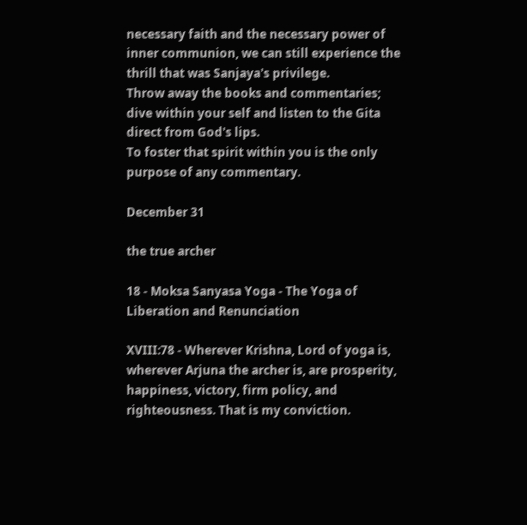necessary faith and the necessary power of inner communion, we can still experience the thrill that was Sanjaya's privilege.
Throw away the books and commentaries; dive within your self and listen to the Gita direct from God's lips.
To foster that spirit within you is the only purpose of any commentary.

December 31

the true archer

18 - Moksa Sanyasa Yoga - The Yoga of Liberation and Renunciation

XVIII:78 - Wherever Krishna, Lord of yoga is, wherever Arjuna the archer is, are prosperity, happiness, victory, firm policy, and righteousness. That is my conviction.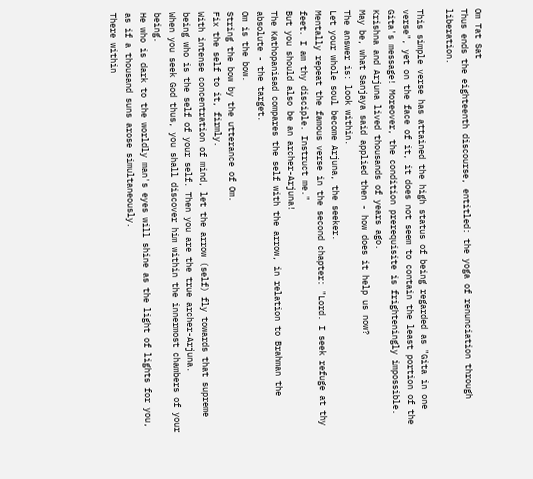Om Tat Sat
Thus ends the eighteenth discourse, entitled: the yoga of renunciation through liberation.

This simple verse has attained the high status of being regarded as "Gita in one verse", yet on the face of it, it does not seem to contain the least portion of the Gita's message! Moreover, the condition prerequisite is frighteningly impossible.
Krishna and Arjuna lived thousands of years ago.
May be, what Sanjaya said applied then - how does it help us now?
The answer is: look within.
Let your whole soul become Arjuna, the seeker.
Mentally repeat the famous verse in the second chapter: "Lord. I seek refuge at thy feet. I am thy disciple. Instruct me."
But you should also be an archer-Arjuna!
The Kathopanisad compares the self with the arrow, in relation to Brahman the absolute - the target.
Om is the bow.
String the bow by the utterance of Om.
Fix the self to it, firmly.
With intense concentration of mind, let the arrow (self) fly towards that supreme being who is the self of your self. Then you are the true archer-Arjuna.
When you seek God thus, you shall discover him within the innermost chambers of your being.
He who is dark to the worldly man's eyes will shine as the light of lights for you, as if a thousand suns arose simultaneously.
There within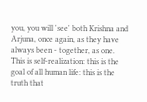you, you will 'see' both Krishna and Arjuna, once again, as they have always been - together, as one.
This is self-realization: this is the goal of all human life: this is the truth that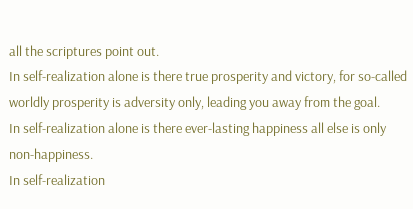all the scriptures point out.
In self-realization alone is there true prosperity and victory, for so-called worldly prosperity is adversity only, leading you away from the goal.
In self-realization alone is there ever-lasting happiness all else is only non-happiness.
In self-realization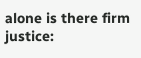alone is there firm justice: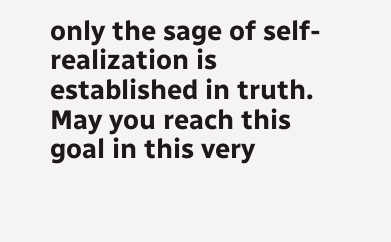only the sage of self-realization is established in truth.
May you reach this goal in this very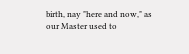birth, nay "here and now," as our Master used to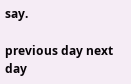say.

previous day next day